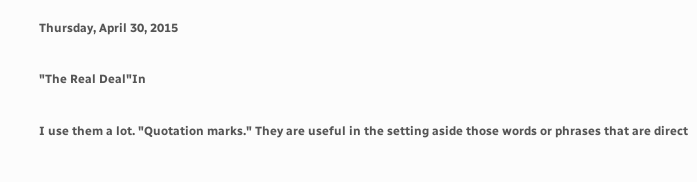Thursday, April 30, 2015

"The Real Deal"In

I use them a lot. "Quotation marks." They are useful in the setting aside those words or phrases that are direct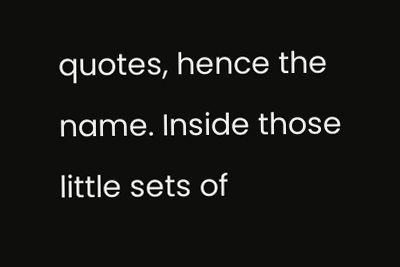quotes, hence the name. Inside those little sets of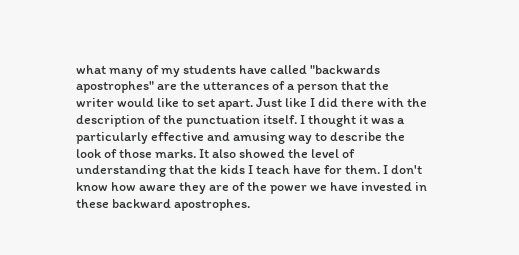what many of my students have called "backwards apostrophes" are the utterances of a person that the writer would like to set apart. Just like I did there with the description of the punctuation itself. I thought it was a particularly effective and amusing way to describe the look of those marks. It also showed the level of understanding that the kids I teach have for them. I don't know how aware they are of the power we have invested in these backward apostrophes.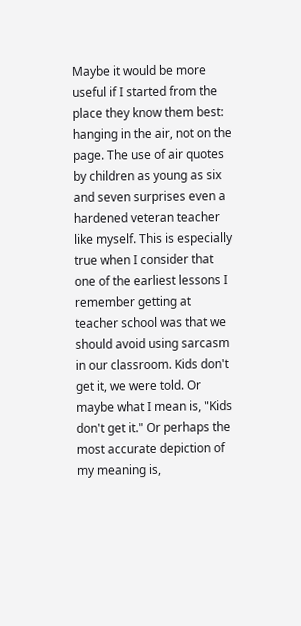Maybe it would be more useful if I started from the place they know them best: hanging in the air, not on the page. The use of air quotes by children as young as six and seven surprises even a hardened veteran teacher like myself. This is especially true when I consider that one of the earliest lessons I remember getting at teacher school was that we should avoid using sarcasm in our classroom. Kids don't get it, we were told. Or maybe what I mean is, "Kids don't get it." Or perhaps the most accurate depiction of my meaning is,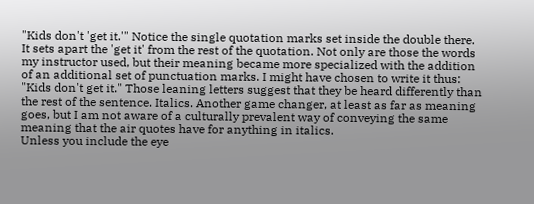"Kids don't 'get it.'" Notice the single quotation marks set inside the double there. It sets apart the 'get it' from the rest of the quotation. Not only are those the words my instructor used, but their meaning became more specialized with the addition of an additional set of punctuation marks. I might have chosen to write it thus: "Kids don't get it." Those leaning letters suggest that they be heard differently than the rest of the sentence. Italics. Another game changer, at least as far as meaning goes, but I am not aware of a culturally prevalent way of conveying the same meaning that the air quotes have for anything in italics.
Unless you include the eye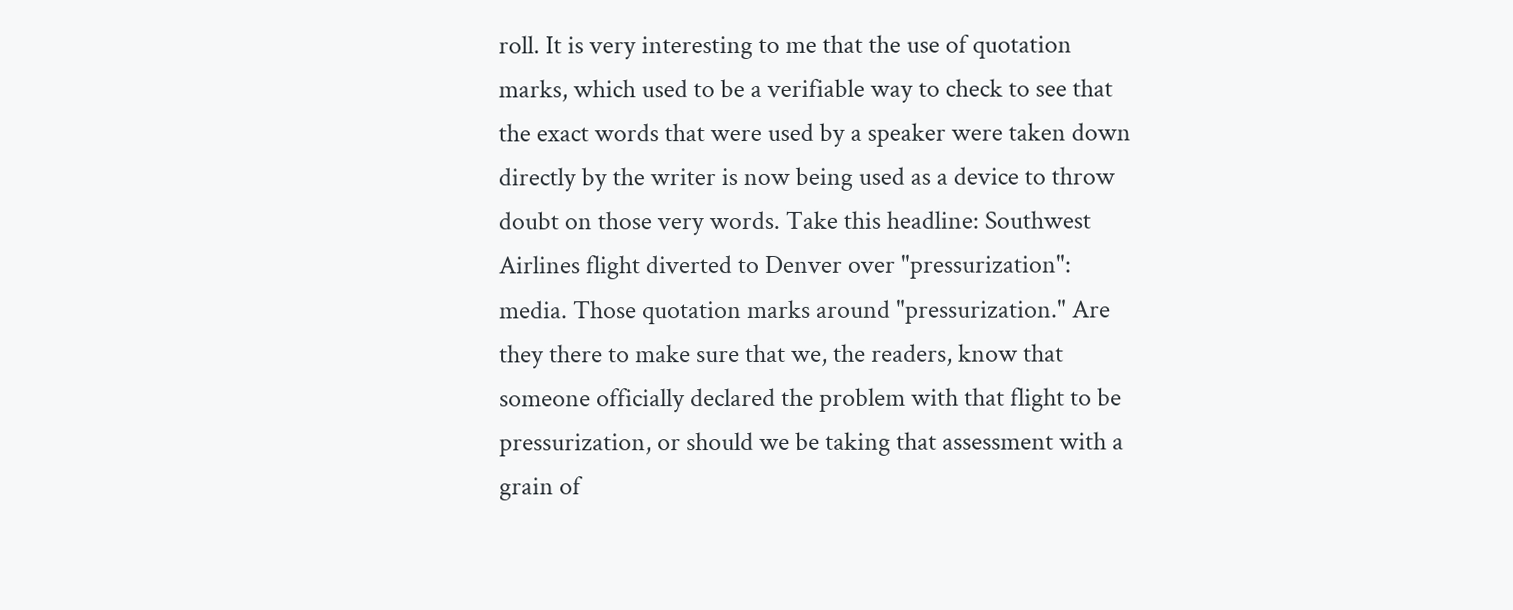roll. It is very interesting to me that the use of quotation marks, which used to be a verifiable way to check to see that the exact words that were used by a speaker were taken down directly by the writer is now being used as a device to throw doubt on those very words. Take this headline: Southwest Airlines flight diverted to Denver over "pressurization": media. Those quotation marks around "pressurization." Are they there to make sure that we, the readers, know that someone officially declared the problem with that flight to be pressurization, or should we be taking that assessment with a grain of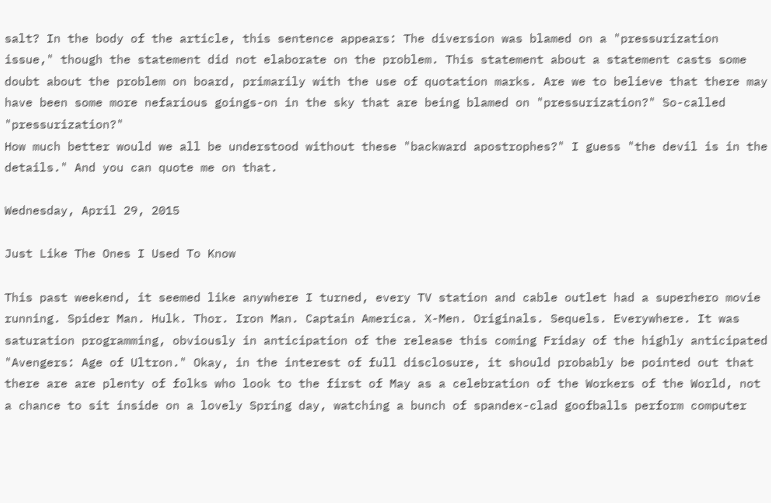salt? In the body of the article, this sentence appears: The diversion was blamed on a "pressurization issue," though the statement did not elaborate on the problem. This statement about a statement casts some doubt about the problem on board, primarily with the use of quotation marks. Are we to believe that there may have been some more nefarious goings-on in the sky that are being blamed on "pressurization?" So-called "pressurization?"
How much better would we all be understood without these "backward apostrophes?" I guess "the devil is in the details." And you can quote me on that.

Wednesday, April 29, 2015

Just Like The Ones I Used To Know

This past weekend, it seemed like anywhere I turned, every TV station and cable outlet had a superhero movie running. Spider Man. Hulk. Thor. Iron Man. Captain America. X-Men. Originals. Sequels. Everywhere. It was saturation programming, obviously in anticipation of the release this coming Friday of the highly anticipated "Avengers: Age of Ultron." Okay, in the interest of full disclosure, it should probably be pointed out that there are are plenty of folks who look to the first of May as a celebration of the Workers of the World, not a chance to sit inside on a lovely Spring day, watching a bunch of spandex-clad goofballs perform computer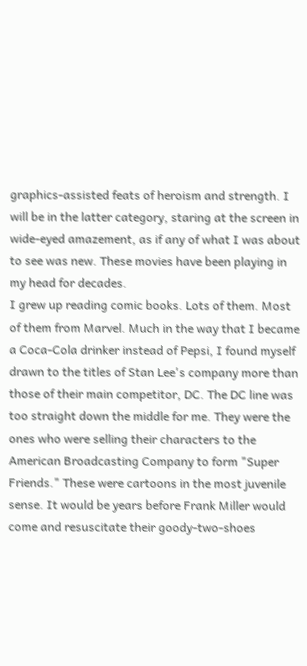graphics-assisted feats of heroism and strength. I will be in the latter category, staring at the screen in wide-eyed amazement, as if any of what I was about to see was new. These movies have been playing in my head for decades.
I grew up reading comic books. Lots of them. Most of them from Marvel. Much in the way that I became a Coca-Cola drinker instead of Pepsi, I found myself drawn to the titles of Stan Lee's company more than those of their main competitor, DC. The DC line was too straight down the middle for me. They were the ones who were selling their characters to the American Broadcasting Company to form "Super Friends." These were cartoons in the most juvenile sense. It would be years before Frank Miller would come and resuscitate their goody-two-shoes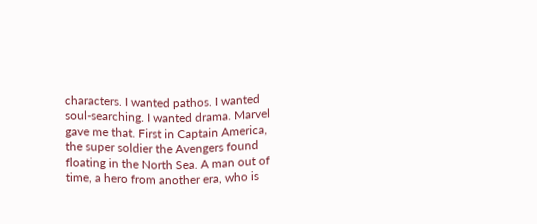characters. I wanted pathos. I wanted soul-searching. I wanted drama. Marvel gave me that. First in Captain America, the super soldier the Avengers found floating in the North Sea. A man out of time, a hero from another era, who is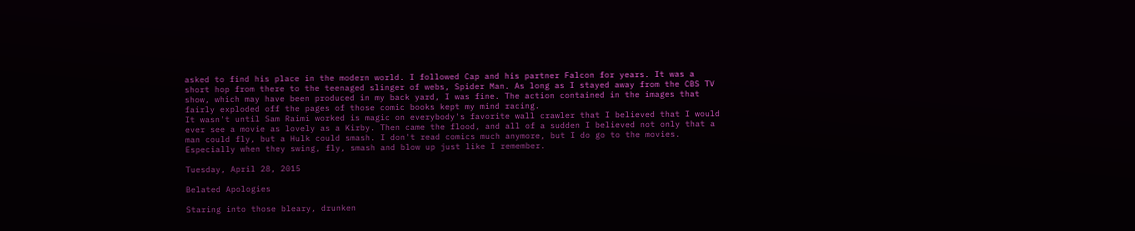asked to find his place in the modern world. I followed Cap and his partner Falcon for years. It was a short hop from there to the teenaged slinger of webs, Spider Man. As long as I stayed away from the CBS TV show, which may have been produced in my back yard, I was fine. The action contained in the images that fairly exploded off the pages of those comic books kept my mind racing.
It wasn't until Sam Raimi worked is magic on everybody's favorite wall crawler that I believed that I would ever see a movie as lovely as a Kirby. Then came the flood, and all of a sudden I believed not only that a man could fly, but a Hulk could smash. I don't read comics much anymore, but I do go to the movies. Especially when they swing, fly, smash and blow up just like I remember.

Tuesday, April 28, 2015

Belated Apologies

Staring into those bleary, drunken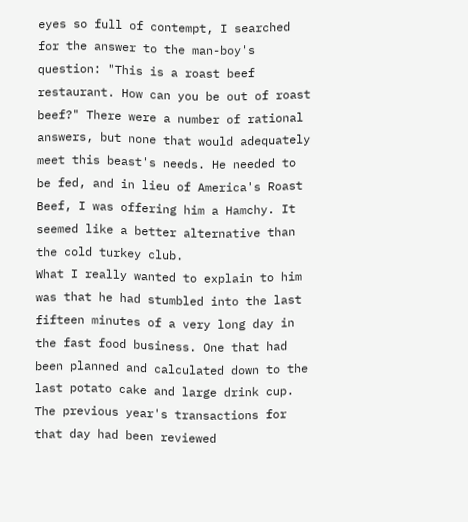eyes so full of contempt, I searched for the answer to the man-boy's question: "This is a roast beef restaurant. How can you be out of roast beef?" There were a number of rational answers, but none that would adequately meet this beast's needs. He needed to be fed, and in lieu of America's Roast Beef, I was offering him a Hamchy. It seemed like a better alternative than the cold turkey club.
What I really wanted to explain to him was that he had stumbled into the last fifteen minutes of a very long day in the fast food business. One that had been planned and calculated down to the last potato cake and large drink cup. The previous year's transactions for that day had been reviewed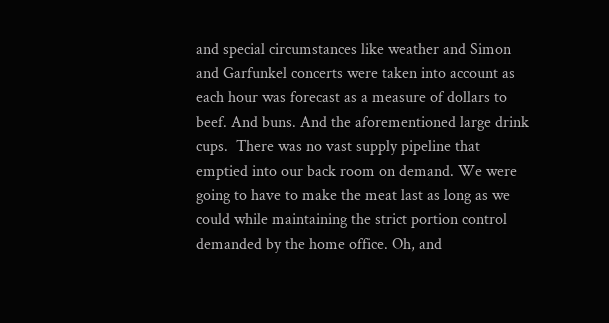and special circumstances like weather and Simon and Garfunkel concerts were taken into account as each hour was forecast as a measure of dollars to beef. And buns. And the aforementioned large drink cups.  There was no vast supply pipeline that emptied into our back room on demand. We were going to have to make the meat last as long as we could while maintaining the strict portion control demanded by the home office. Oh, and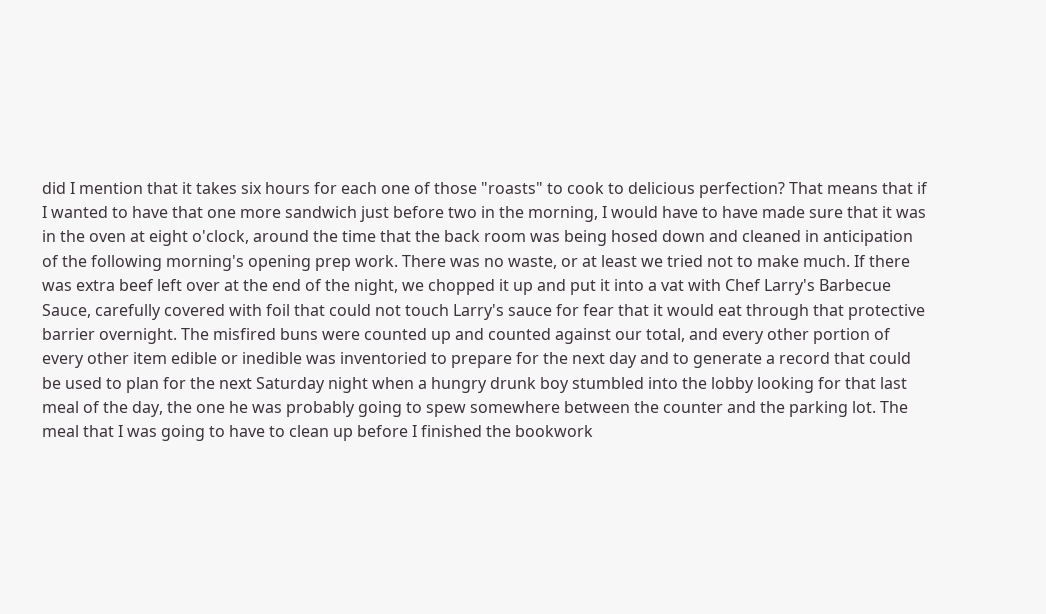did I mention that it takes six hours for each one of those "roasts" to cook to delicious perfection? That means that if I wanted to have that one more sandwich just before two in the morning, I would have to have made sure that it was in the oven at eight o'clock, around the time that the back room was being hosed down and cleaned in anticipation of the following morning's opening prep work. There was no waste, or at least we tried not to make much. If there was extra beef left over at the end of the night, we chopped it up and put it into a vat with Chef Larry's Barbecue Sauce, carefully covered with foil that could not touch Larry's sauce for fear that it would eat through that protective barrier overnight. The misfired buns were counted up and counted against our total, and every other portion of every other item edible or inedible was inventoried to prepare for the next day and to generate a record that could be used to plan for the next Saturday night when a hungry drunk boy stumbled into the lobby looking for that last meal of the day, the one he was probably going to spew somewhere between the counter and the parking lot. The meal that I was going to have to clean up before I finished the bookwork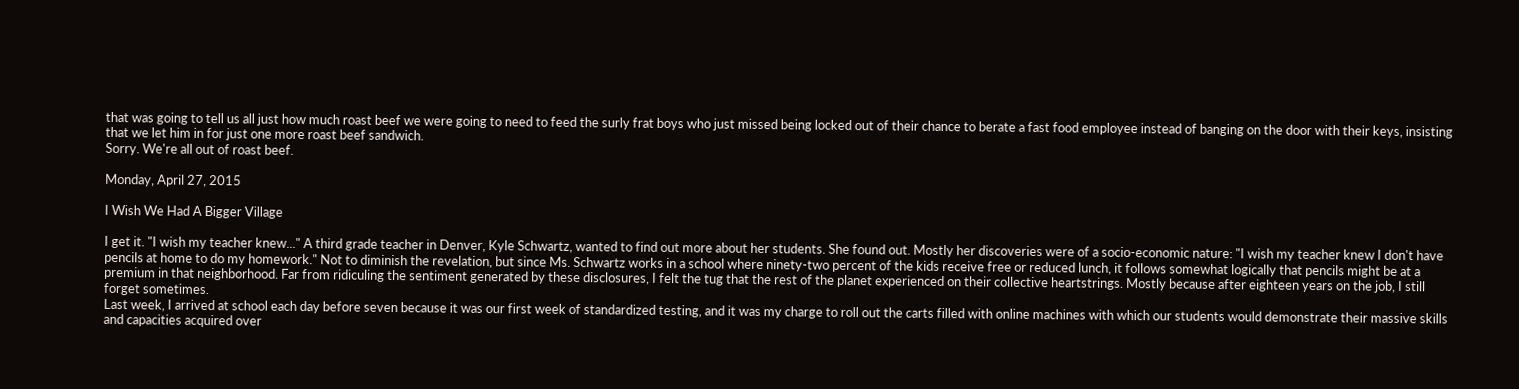that was going to tell us all just how much roast beef we were going to need to feed the surly frat boys who just missed being locked out of their chance to berate a fast food employee instead of banging on the door with their keys, insisting that we let him in for just one more roast beef sandwich.
Sorry. We're all out of roast beef.

Monday, April 27, 2015

I Wish We Had A Bigger Village

I get it. "I wish my teacher knew..." A third grade teacher in Denver, Kyle Schwartz, wanted to find out more about her students. She found out. Mostly her discoveries were of a socio-economic nature: "I wish my teacher knew I don't have pencils at home to do my homework." Not to diminish the revelation, but since Ms. Schwartz works in a school where ninety-two percent of the kids receive free or reduced lunch, it follows somewhat logically that pencils might be at a premium in that neighborhood. Far from ridiculing the sentiment generated by these disclosures, I felt the tug that the rest of the planet experienced on their collective heartstrings. Mostly because after eighteen years on the job, I still forget sometimes.
Last week, I arrived at school each day before seven because it was our first week of standardized testing, and it was my charge to roll out the carts filled with online machines with which our students would demonstrate their massive skills and capacities acquired over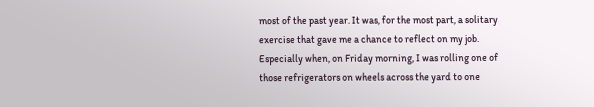most of the past year. It was, for the most part, a solitary exercise that gave me a chance to reflect on my job. Especially when, on Friday morning, I was rolling one of those refrigerators on wheels across the yard to one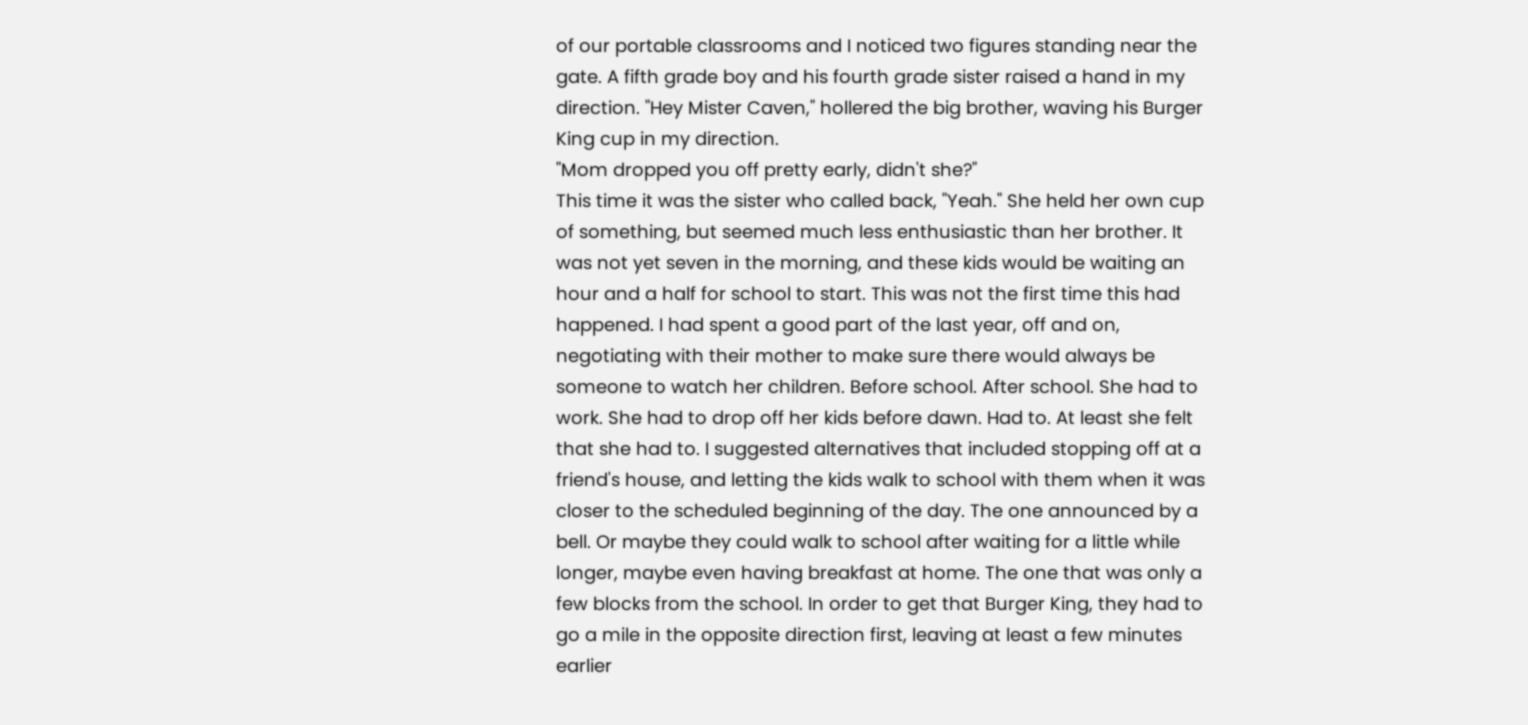of our portable classrooms and I noticed two figures standing near the gate. A fifth grade boy and his fourth grade sister raised a hand in my direction. "Hey Mister Caven," hollered the big brother, waving his Burger King cup in my direction.
"Mom dropped you off pretty early, didn't she?"
This time it was the sister who called back, "Yeah." She held her own cup of something, but seemed much less enthusiastic than her brother. It was not yet seven in the morning, and these kids would be waiting an hour and a half for school to start. This was not the first time this had happened. I had spent a good part of the last year, off and on, negotiating with their mother to make sure there would always be someone to watch her children. Before school. After school. She had to work. She had to drop off her kids before dawn. Had to. At least she felt that she had to. I suggested alternatives that included stopping off at a friend's house, and letting the kids walk to school with them when it was closer to the scheduled beginning of the day. The one announced by a bell. Or maybe they could walk to school after waiting for a little while longer, maybe even having breakfast at home. The one that was only a few blocks from the school. In order to get that Burger King, they had to go a mile in the opposite direction first, leaving at least a few minutes earlier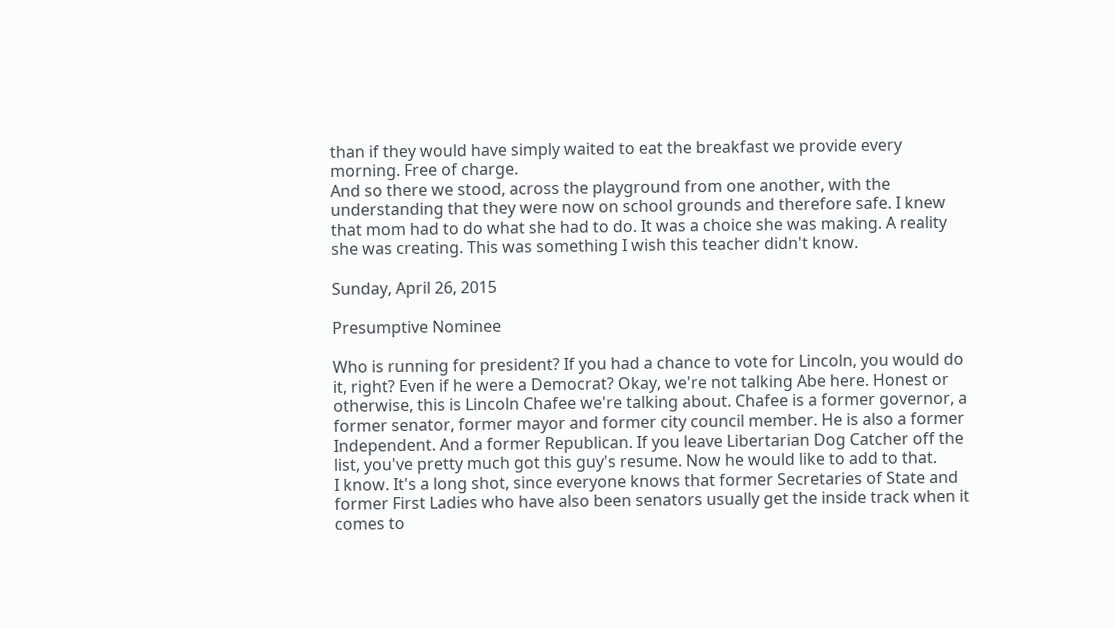than if they would have simply waited to eat the breakfast we provide every morning. Free of charge.
And so there we stood, across the playground from one another, with the understanding that they were now on school grounds and therefore safe. I knew that mom had to do what she had to do. It was a choice she was making. A reality she was creating. This was something I wish this teacher didn't know.

Sunday, April 26, 2015

Presumptive Nominee

Who is running for president? If you had a chance to vote for Lincoln, you would do it, right? Even if he were a Democrat? Okay, we're not talking Abe here. Honest or otherwise, this is Lincoln Chafee we're talking about. Chafee is a former governor, a former senator, former mayor and former city council member. He is also a former Independent. And a former Republican. If you leave Libertarian Dog Catcher off the list, you've pretty much got this guy's resume. Now he would like to add to that.
I know. It's a long shot, since everyone knows that former Secretaries of State and former First Ladies who have also been senators usually get the inside track when it comes to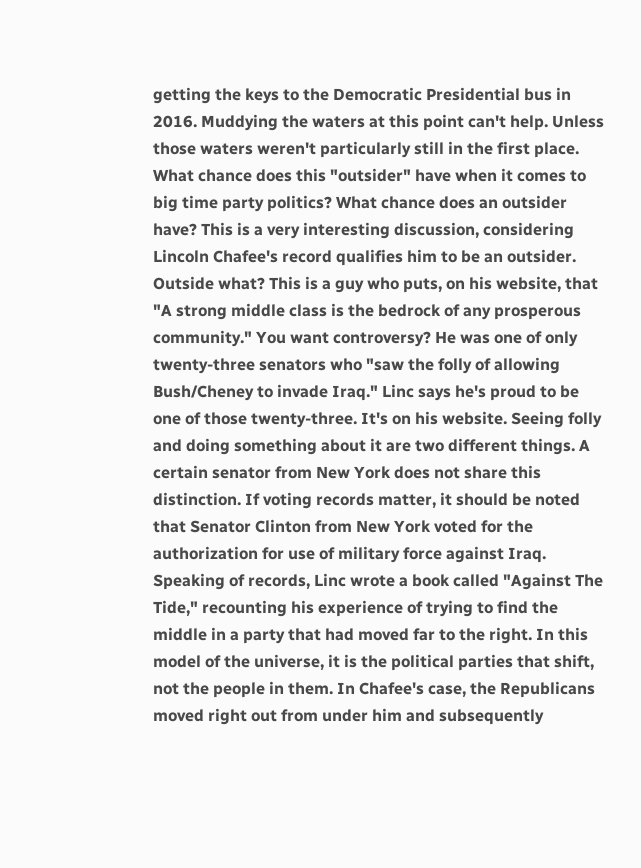getting the keys to the Democratic Presidential bus in 2016. Muddying the waters at this point can't help. Unless those waters weren't particularly still in the first place.
What chance does this "outsider" have when it comes to big time party politics? What chance does an outsider have? This is a very interesting discussion, considering Lincoln Chafee's record qualifies him to be an outsider. Outside what? This is a guy who puts, on his website, that "A strong middle class is the bedrock of any prosperous community." You want controversy? He was one of only twenty-three senators who "saw the folly of allowing Bush/Cheney to invade Iraq." Linc says he's proud to be one of those twenty-three. It's on his website. Seeing folly and doing something about it are two different things. A certain senator from New York does not share this distinction. If voting records matter, it should be noted that Senator Clinton from New York voted for the authorization for use of military force against Iraq. Speaking of records, Linc wrote a book called "Against The Tide," recounting his experience of trying to find the middle in a party that had moved far to the right. In this model of the universe, it is the political parties that shift, not the people in them. In Chafee's case, the Republicans moved right out from under him and subsequently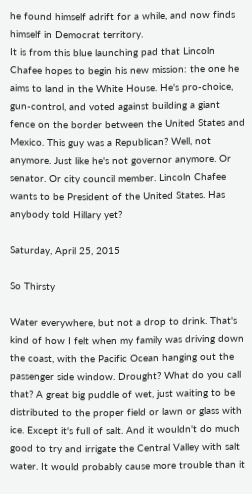he found himself adrift for a while, and now finds himself in Democrat territory.
It is from this blue launching pad that Lincoln Chafee hopes to begin his new mission: the one he aims to land in the White House. He's pro-choice, gun-control, and voted against building a giant fence on the border between the United States and Mexico. This guy was a Republican? Well, not anymore. Just like he's not governor anymore. Or senator. Or city council member. Lincoln Chafee wants to be President of the United States. Has anybody told Hillary yet?

Saturday, April 25, 2015

So Thirsty

Water everywhere, but not a drop to drink. That's kind of how I felt when my family was driving down the coast, with the Pacific Ocean hanging out the passenger side window. Drought? What do you call that? A great big puddle of wet, just waiting to be distributed to the proper field or lawn or glass with ice. Except it's full of salt. And it wouldn't do much good to try and irrigate the Central Valley with salt water. It would probably cause more trouble than it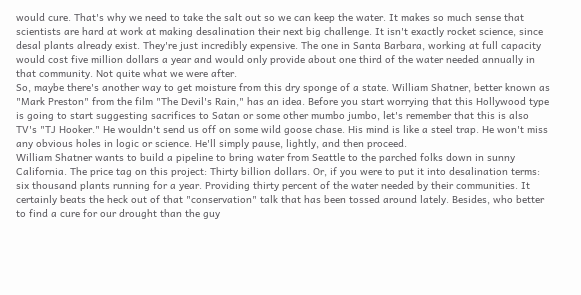would cure. That's why we need to take the salt out so we can keep the water. It makes so much sense that scientists are hard at work at making desalination their next big challenge. It isn't exactly rocket science, since desal plants already exist. They're just incredibly expensive. The one in Santa Barbara, working at full capacity would cost five million dollars a year and would only provide about one third of the water needed annually in that community. Not quite what we were after.
So, maybe there's another way to get moisture from this dry sponge of a state. William Shatner, better known as "Mark Preston" from the film "The Devil's Rain," has an idea. Before you start worrying that this Hollywood type is going to start suggesting sacrifices to Satan or some other mumbo jumbo, let's remember that this is also TV's "TJ Hooker." He wouldn't send us off on some wild goose chase. His mind is like a steel trap. He won't miss any obvious holes in logic or science. He'll simply pause, lightly, and then proceed.
William Shatner wants to build a pipeline to bring water from Seattle to the parched folks down in sunny California. The price tag on this project: Thirty billion dollars. Or, if you were to put it into desalination terms: six thousand plants running for a year. Providing thirty percent of the water needed by their communities. It certainly beats the heck out of that "conservation" talk that has been tossed around lately. Besides, who better to find a cure for our drought than the guy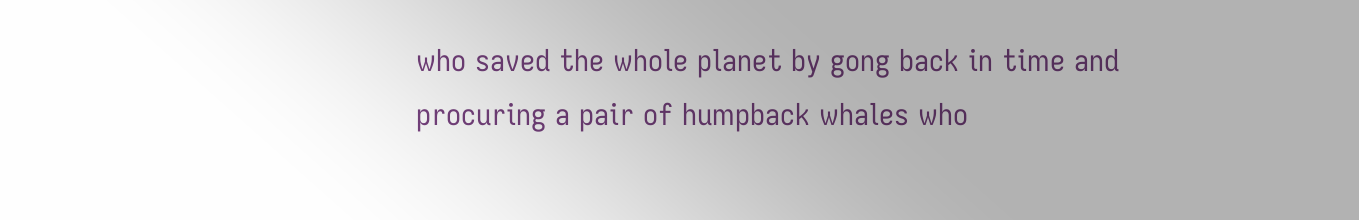who saved the whole planet by gong back in time and procuring a pair of humpback whales who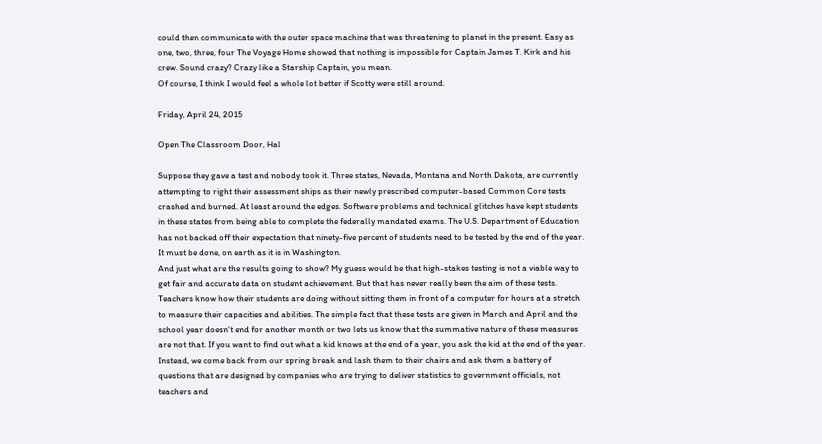could then communicate with the outer space machine that was threatening to planet in the present. Easy as one, two, three, four The Voyage Home showed that nothing is impossible for Captain James T. Kirk and his crew. Sound crazy? Crazy like a Starship Captain, you mean.
Of course, I think I would feel a whole lot better if Scotty were still around.

Friday, April 24, 2015

Open The Classroom Door, Hal

Suppose they gave a test and nobody took it. Three states, Nevada, Montana and North Dakota, are currently attempting to right their assessment ships as their newly prescribed computer-based Common Core tests crashed and burned. At least around the edges. Software problems and technical glitches have kept students in these states from being able to complete the federally mandated exams. The U.S. Department of Education has not backed off their expectation that ninety-five percent of students need to be tested by the end of the year. It must be done, on earth as it is in Washington.
And just what are the results going to show? My guess would be that high-stakes testing is not a viable way to get fair and accurate data on student achievement. But that has never really been the aim of these tests. Teachers know how their students are doing without sitting them in front of a computer for hours at a stretch to measure their capacities and abilities. The simple fact that these tests are given in March and April and the school year doesn't end for another month or two lets us know that the summative nature of these measures are not that. If you want to find out what a kid knows at the end of a year, you ask the kid at the end of the year. Instead, we come back from our spring break and lash them to their chairs and ask them a battery of questions that are designed by companies who are trying to deliver statistics to government officials, not teachers and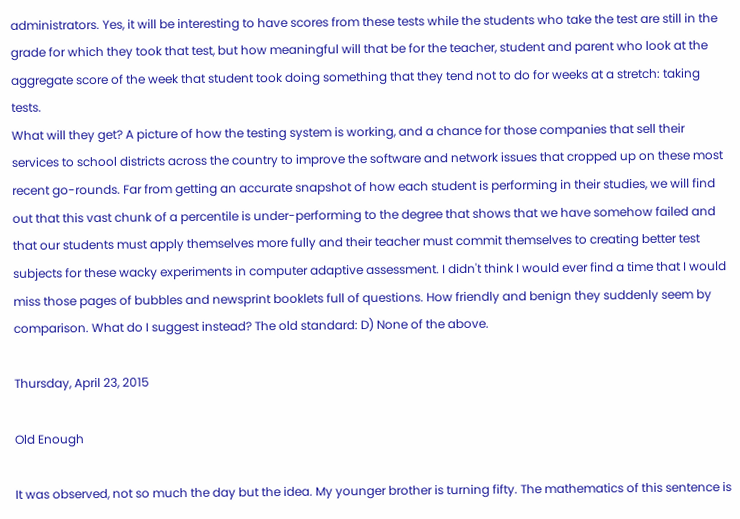administrators. Yes, it will be interesting to have scores from these tests while the students who take the test are still in the grade for which they took that test, but how meaningful will that be for the teacher, student and parent who look at the aggregate score of the week that student took doing something that they tend not to do for weeks at a stretch: taking tests.
What will they get? A picture of how the testing system is working, and a chance for those companies that sell their services to school districts across the country to improve the software and network issues that cropped up on these most recent go-rounds. Far from getting an accurate snapshot of how each student is performing in their studies, we will find out that this vast chunk of a percentile is under-performing to the degree that shows that we have somehow failed and that our students must apply themselves more fully and their teacher must commit themselves to creating better test subjects for these wacky experiments in computer adaptive assessment. I didn't think I would ever find a time that I would miss those pages of bubbles and newsprint booklets full of questions. How friendly and benign they suddenly seem by comparison. What do I suggest instead? The old standard: D) None of the above.

Thursday, April 23, 2015

Old Enough

It was observed, not so much the day but the idea. My younger brother is turning fifty. The mathematics of this sentence is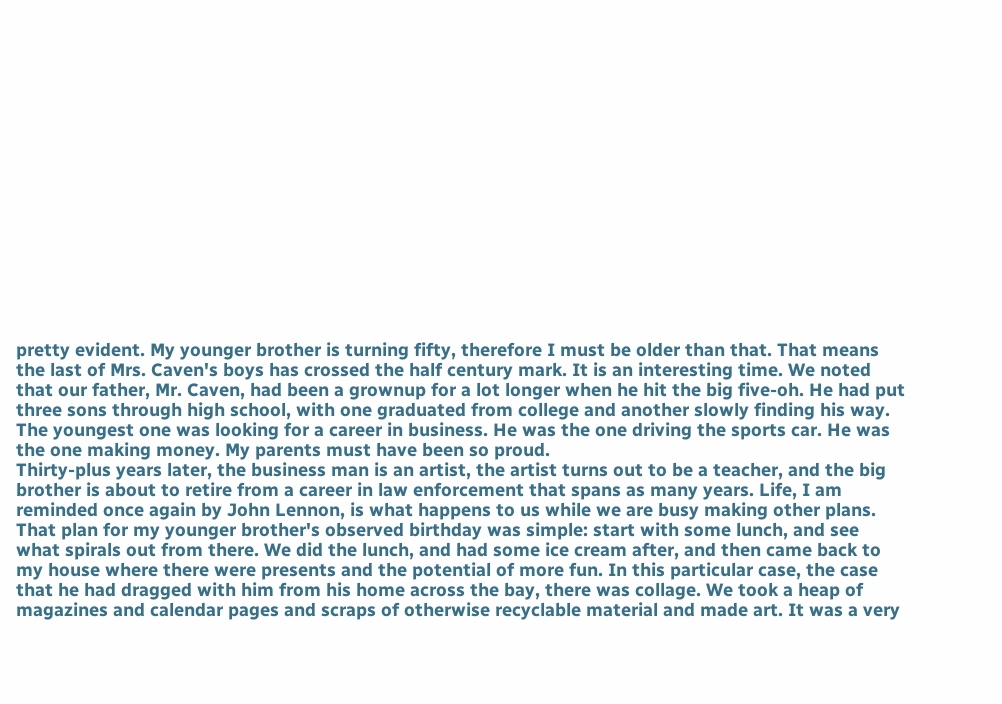pretty evident. My younger brother is turning fifty, therefore I must be older than that. That means the last of Mrs. Caven's boys has crossed the half century mark. It is an interesting time. We noted that our father, Mr. Caven, had been a grownup for a lot longer when he hit the big five-oh. He had put three sons through high school, with one graduated from college and another slowly finding his way. The youngest one was looking for a career in business. He was the one driving the sports car. He was the one making money. My parents must have been so proud.
Thirty-plus years later, the business man is an artist, the artist turns out to be a teacher, and the big brother is about to retire from a career in law enforcement that spans as many years. Life, I am reminded once again by John Lennon, is what happens to us while we are busy making other plans. That plan for my younger brother's observed birthday was simple: start with some lunch, and see what spirals out from there. We did the lunch, and had some ice cream after, and then came back to my house where there were presents and the potential of more fun. In this particular case, the case that he had dragged with him from his home across the bay, there was collage. We took a heap of magazines and calendar pages and scraps of otherwise recyclable material and made art. It was a very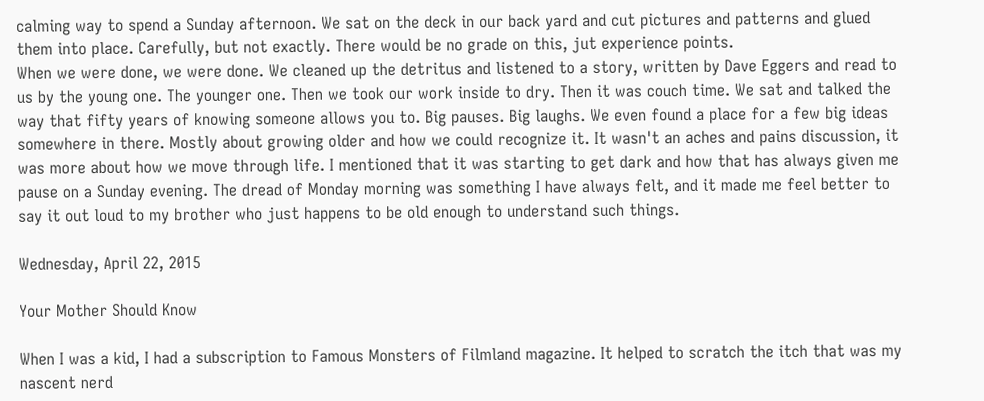calming way to spend a Sunday afternoon. We sat on the deck in our back yard and cut pictures and patterns and glued them into place. Carefully, but not exactly. There would be no grade on this, jut experience points.
When we were done, we were done. We cleaned up the detritus and listened to a story, written by Dave Eggers and read to us by the young one. The younger one. Then we took our work inside to dry. Then it was couch time. We sat and talked the way that fifty years of knowing someone allows you to. Big pauses. Big laughs. We even found a place for a few big ideas somewhere in there. Mostly about growing older and how we could recognize it. It wasn't an aches and pains discussion, it was more about how we move through life. I mentioned that it was starting to get dark and how that has always given me pause on a Sunday evening. The dread of Monday morning was something I have always felt, and it made me feel better to say it out loud to my brother who just happens to be old enough to understand such things.

Wednesday, April 22, 2015

Your Mother Should Know

When I was a kid, I had a subscription to Famous Monsters of Filmland magazine. It helped to scratch the itch that was my nascent nerd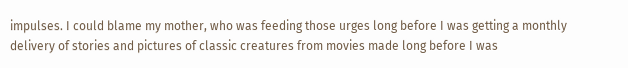impulses. I could blame my mother, who was feeding those urges long before I was getting a monthly delivery of stories and pictures of classic creatures from movies made long before I was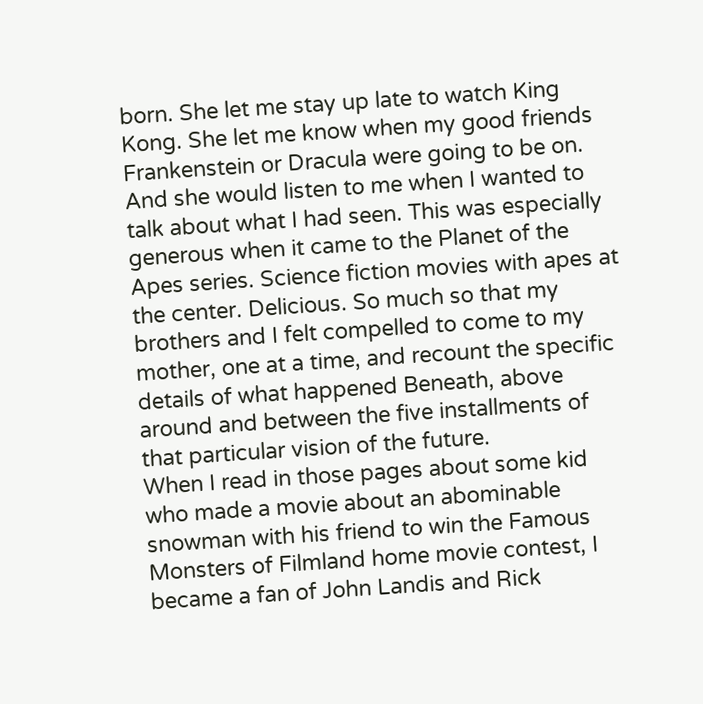born. She let me stay up late to watch King Kong. She let me know when my good friends Frankenstein or Dracula were going to be on. And she would listen to me when I wanted to talk about what I had seen. This was especially generous when it came to the Planet of the Apes series. Science fiction movies with apes at the center. Delicious. So much so that my brothers and I felt compelled to come to my mother, one at a time, and recount the specific details of what happened Beneath, above around and between the five installments of that particular vision of the future.
When I read in those pages about some kid who made a movie about an abominable snowman with his friend to win the Famous Monsters of Filmland home movie contest, I became a fan of John Landis and Rick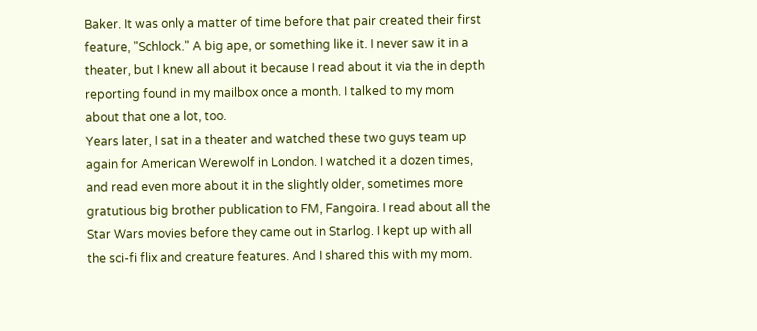Baker. It was only a matter of time before that pair created their first feature, "Schlock." A big ape, or something like it. I never saw it in a theater, but I knew all about it because I read about it via the in depth reporting found in my mailbox once a month. I talked to my mom about that one a lot, too.
Years later, I sat in a theater and watched these two guys team up again for American Werewolf in London. I watched it a dozen times, and read even more about it in the slightly older, sometimes more gratutious big brother publication to FM, Fangoira. I read about all the Star Wars movies before they came out in Starlog. I kept up with all the sci-fi flix and creature features. And I shared this with my mom.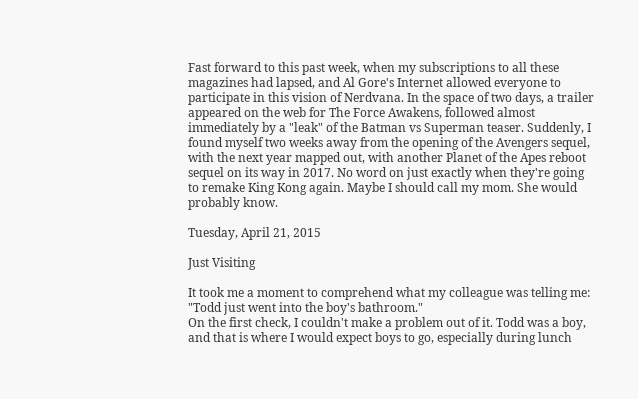Fast forward to this past week, when my subscriptions to all these magazines had lapsed, and Al Gore's Internet allowed everyone to participate in this vision of Nerdvana. In the space of two days, a trailer appeared on the web for The Force Awakens, followed almost immediately by a "leak" of the Batman vs Superman teaser. Suddenly, I found myself two weeks away from the opening of the Avengers sequel, with the next year mapped out, with another Planet of the Apes reboot sequel on its way in 2017. No word on just exactly when they're going to remake King Kong again. Maybe I should call my mom. She would probably know.

Tuesday, April 21, 2015

Just Visiting

It took me a moment to comprehend what my colleague was telling me: "Todd just went into the boy's bathroom."
On the first check, I couldn't make a problem out of it. Todd was a boy, and that is where I would expect boys to go, especially during lunch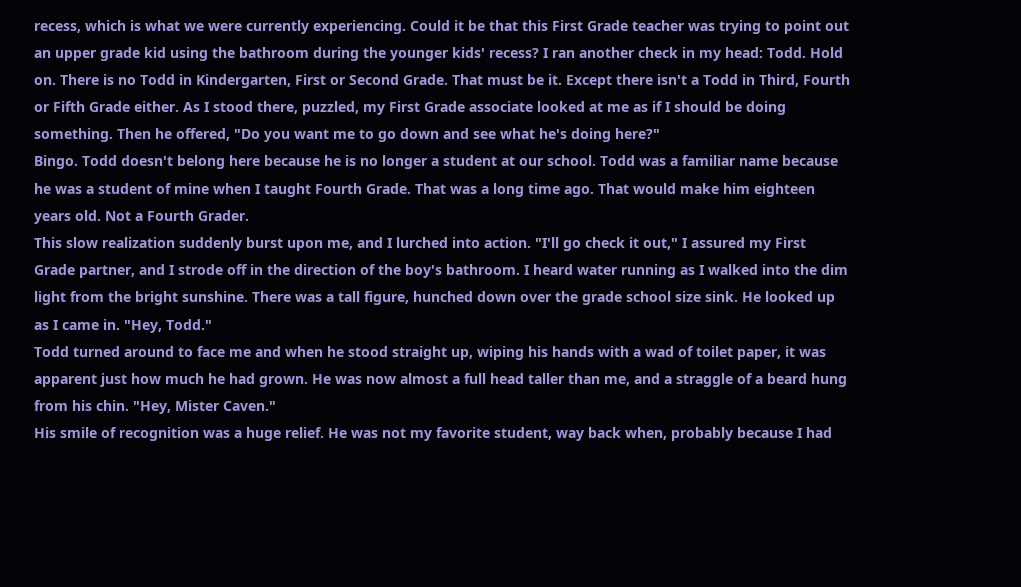recess, which is what we were currently experiencing. Could it be that this First Grade teacher was trying to point out an upper grade kid using the bathroom during the younger kids' recess? I ran another check in my head: Todd. Hold on. There is no Todd in Kindergarten, First or Second Grade. That must be it. Except there isn't a Todd in Third, Fourth or Fifth Grade either. As I stood there, puzzled, my First Grade associate looked at me as if I should be doing something. Then he offered, "Do you want me to go down and see what he's doing here?"
Bingo. Todd doesn't belong here because he is no longer a student at our school. Todd was a familiar name because he was a student of mine when I taught Fourth Grade. That was a long time ago. That would make him eighteen years old. Not a Fourth Grader.
This slow realization suddenly burst upon me, and I lurched into action. "I'll go check it out," I assured my First Grade partner, and I strode off in the direction of the boy's bathroom. I heard water running as I walked into the dim light from the bright sunshine. There was a tall figure, hunched down over the grade school size sink. He looked up as I came in. "Hey, Todd."
Todd turned around to face me and when he stood straight up, wiping his hands with a wad of toilet paper, it was apparent just how much he had grown. He was now almost a full head taller than me, and a straggle of a beard hung from his chin. "Hey, Mister Caven."
His smile of recognition was a huge relief. He was not my favorite student, way back when, probably because I had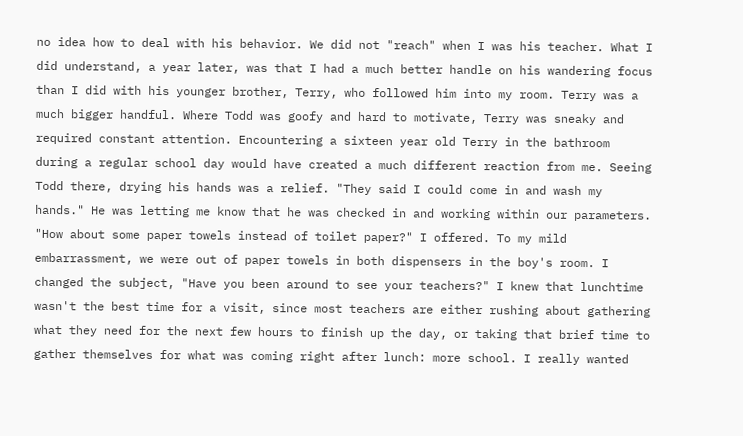no idea how to deal with his behavior. We did not "reach" when I was his teacher. What I did understand, a year later, was that I had a much better handle on his wandering focus than I did with his younger brother, Terry, who followed him into my room. Terry was a much bigger handful. Where Todd was goofy and hard to motivate, Terry was sneaky and required constant attention. Encountering a sixteen year old Terry in the bathroom during a regular school day would have created a much different reaction from me. Seeing Todd there, drying his hands was a relief. "They said I could come in and wash my hands." He was letting me know that he was checked in and working within our parameters.
"How about some paper towels instead of toilet paper?" I offered. To my mild embarrassment, we were out of paper towels in both dispensers in the boy's room. I changed the subject, "Have you been around to see your teachers?" I knew that lunchtime wasn't the best time for a visit, since most teachers are either rushing about gathering what they need for the next few hours to finish up the day, or taking that brief time to gather themselves for what was coming right after lunch: more school. I really wanted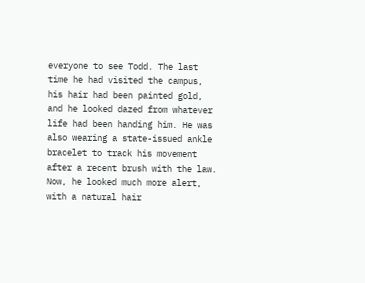everyone to see Todd. The last time he had visited the campus, his hair had been painted gold, and he looked dazed from whatever life had been handing him. He was also wearing a state-issued ankle bracelet to track his movement after a recent brush with the law. Now, he looked much more alert, with a natural hair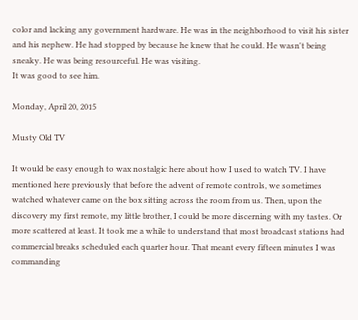color and lacking any government hardware. He was in the neighborhood to visit his sister and his nephew. He had stopped by because he knew that he could. He wasn't being sneaky. He was being resourceful. He was visiting.
It was good to see him.

Monday, April 20, 2015

Musty Old TV

It would be easy enough to wax nostalgic here about how I used to watch TV. I have mentioned here previously that before the advent of remote controls, we sometimes watched whatever came on the box sitting across the room from us. Then, upon the discovery my first remote, my little brother, I could be more discerning with my tastes. Or more scattered at least. It took me a while to understand that most broadcast stations had commercial breaks scheduled each quarter hour. That meant every fifteen minutes I was commanding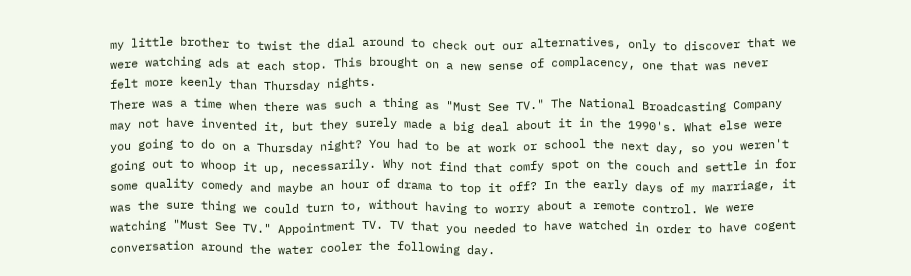my little brother to twist the dial around to check out our alternatives, only to discover that we were watching ads at each stop. This brought on a new sense of complacency, one that was never felt more keenly than Thursday nights.
There was a time when there was such a thing as "Must See TV." The National Broadcasting Company may not have invented it, but they surely made a big deal about it in the 1990's. What else were you going to do on a Thursday night? You had to be at work or school the next day, so you weren't going out to whoop it up, necessarily. Why not find that comfy spot on the couch and settle in for some quality comedy and maybe an hour of drama to top it off? In the early days of my marriage, it was the sure thing we could turn to, without having to worry about a remote control. We were watching "Must See TV." Appointment TV. TV that you needed to have watched in order to have cogent conversation around the water cooler the following day.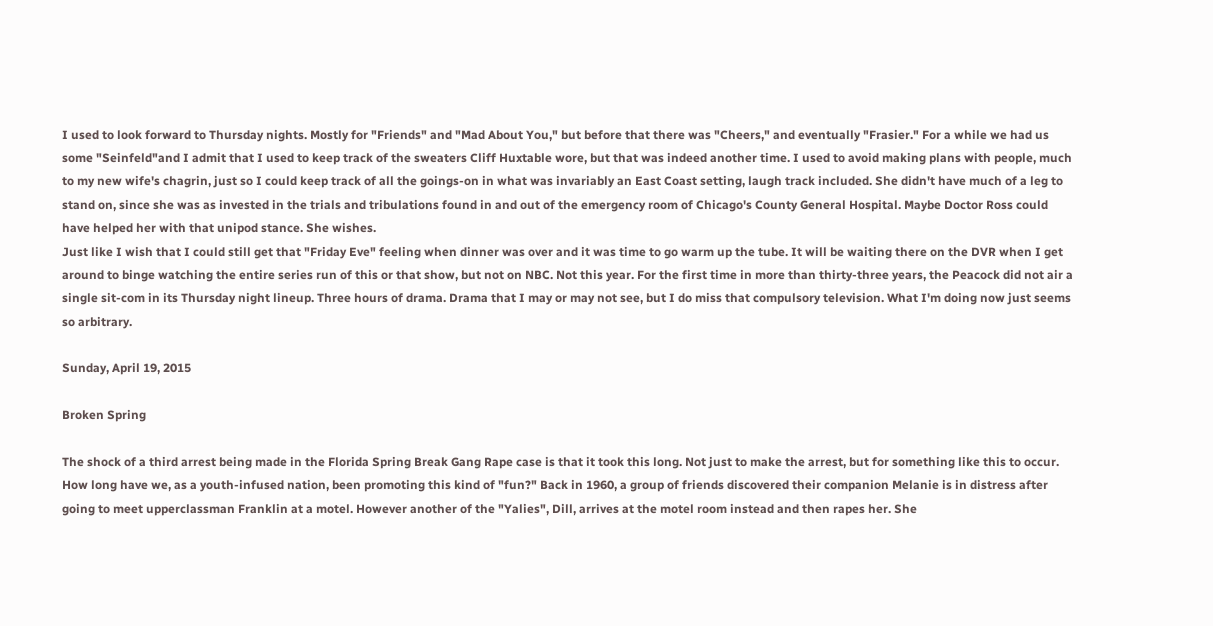I used to look forward to Thursday nights. Mostly for "Friends" and "Mad About You," but before that there was "Cheers," and eventually "Frasier." For a while we had us some "Seinfeld"and I admit that I used to keep track of the sweaters Cliff Huxtable wore, but that was indeed another time. I used to avoid making plans with people, much to my new wife's chagrin, just so I could keep track of all the goings-on in what was invariably an East Coast setting, laugh track included. She didn't have much of a leg to stand on, since she was as invested in the trials and tribulations found in and out of the emergency room of Chicago's County General Hospital. Maybe Doctor Ross could have helped her with that unipod stance. She wishes.
Just like I wish that I could still get that "Friday Eve" feeling when dinner was over and it was time to go warm up the tube. It will be waiting there on the DVR when I get around to binge watching the entire series run of this or that show, but not on NBC. Not this year. For the first time in more than thirty-three years, the Peacock did not air a single sit-com in its Thursday night lineup. Three hours of drama. Drama that I may or may not see, but I do miss that compulsory television. What I'm doing now just seems so arbitrary.

Sunday, April 19, 2015

Broken Spring

The shock of a third arrest being made in the Florida Spring Break Gang Rape case is that it took this long. Not just to make the arrest, but for something like this to occur. How long have we, as a youth-infused nation, been promoting this kind of "fun?" Back in 1960, a group of friends discovered their companion Melanie is in distress after going to meet upperclassman Franklin at a motel. However another of the "Yalies", Dill, arrives at the motel room instead and then rapes her. She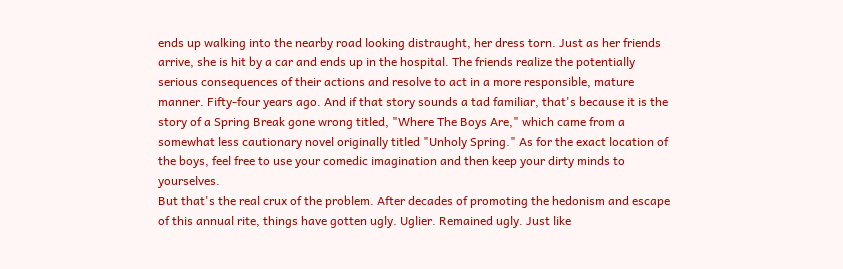ends up walking into the nearby road looking distraught, her dress torn. Just as her friends arrive, she is hit by a car and ends up in the hospital. The friends realize the potentially serious consequences of their actions and resolve to act in a more responsible, mature manner. Fifty-four years ago. And if that story sounds a tad familiar, that's because it is the story of a Spring Break gone wrong titled, "Where The Boys Are," which came from a somewhat less cautionary novel originally titled "Unholy Spring." As for the exact location of the boys, feel free to use your comedic imagination and then keep your dirty minds to yourselves.
But that's the real crux of the problem. After decades of promoting the hedonism and escape of this annual rite, things have gotten ugly. Uglier. Remained ugly. Just like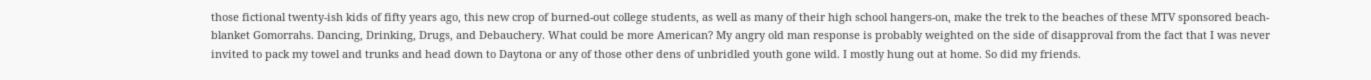those fictional twenty-ish kids of fifty years ago, this new crop of burned-out college students, as well as many of their high school hangers-on, make the trek to the beaches of these MTV sponsored beach-blanket Gomorrahs. Dancing, Drinking, Drugs, and Debauchery. What could be more American? My angry old man response is probably weighted on the side of disapproval from the fact that I was never invited to pack my towel and trunks and head down to Daytona or any of those other dens of unbridled youth gone wild. I mostly hung out at home. So did my friends.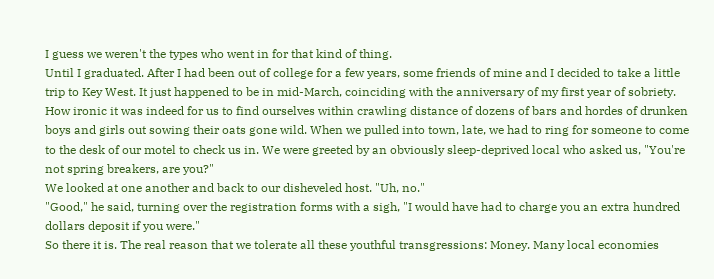I guess we weren't the types who went in for that kind of thing.
Until I graduated. After I had been out of college for a few years, some friends of mine and I decided to take a little trip to Key West. It just happened to be in mid-March, coinciding with the anniversary of my first year of sobriety. How ironic it was indeed for us to find ourselves within crawling distance of dozens of bars and hordes of drunken boys and girls out sowing their oats gone wild. When we pulled into town, late, we had to ring for someone to come to the desk of our motel to check us in. We were greeted by an obviously sleep-deprived local who asked us, "You're not spring breakers, are you?"
We looked at one another and back to our disheveled host. "Uh, no."
"Good," he said, turning over the registration forms with a sigh, "I would have had to charge you an extra hundred dollars deposit if you were."
So there it is. The real reason that we tolerate all these youthful transgressions: Money. Many local economies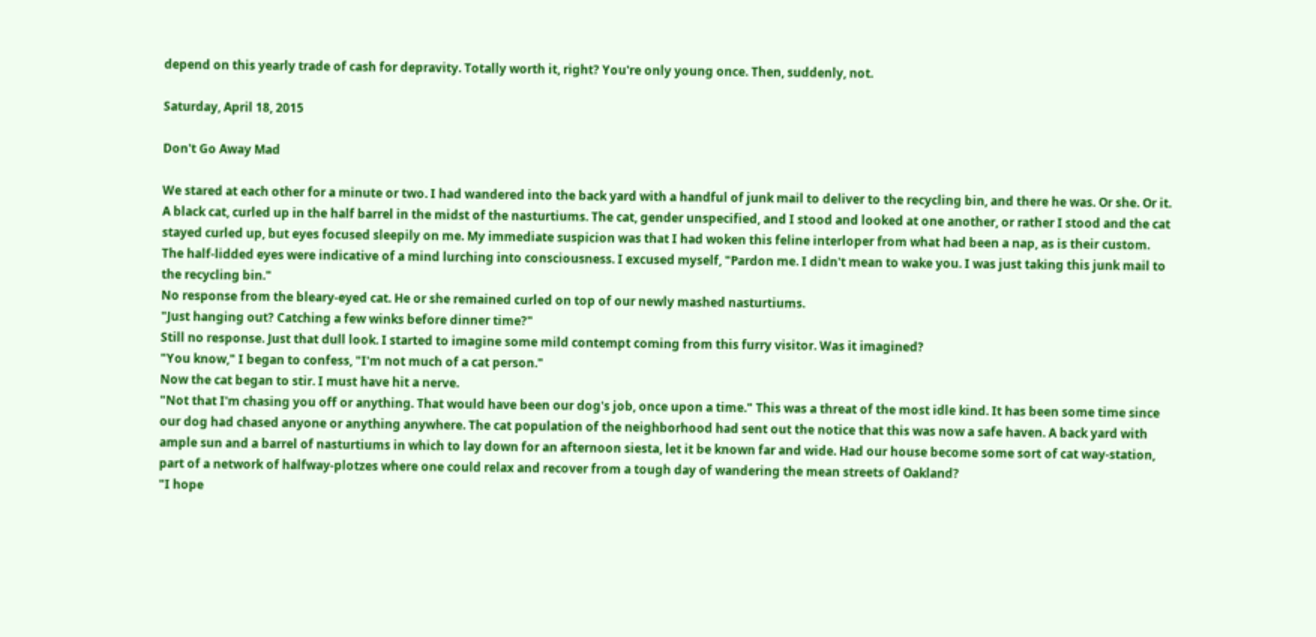depend on this yearly trade of cash for depravity. Totally worth it, right? You're only young once. Then, suddenly, not.

Saturday, April 18, 2015

Don't Go Away Mad

We stared at each other for a minute or two. I had wandered into the back yard with a handful of junk mail to deliver to the recycling bin, and there he was. Or she. Or it. A black cat, curled up in the half barrel in the midst of the nasturtiums. The cat, gender unspecified, and I stood and looked at one another, or rather I stood and the cat stayed curled up, but eyes focused sleepily on me. My immediate suspicion was that I had woken this feline interloper from what had been a nap, as is their custom. The half-lidded eyes were indicative of a mind lurching into consciousness. I excused myself, "Pardon me. I didn't mean to wake you. I was just taking this junk mail to the recycling bin."
No response from the bleary-eyed cat. He or she remained curled on top of our newly mashed nasturtiums.
"Just hanging out? Catching a few winks before dinner time?"
Still no response. Just that dull look. I started to imagine some mild contempt coming from this furry visitor. Was it imagined?
"You know," I began to confess, "I'm not much of a cat person."
Now the cat began to stir. I must have hit a nerve.
"Not that I'm chasing you off or anything. That would have been our dog's job, once upon a time." This was a threat of the most idle kind. It has been some time since our dog had chased anyone or anything anywhere. The cat population of the neighborhood had sent out the notice that this was now a safe haven. A back yard with ample sun and a barrel of nasturtiums in which to lay down for an afternoon siesta, let it be known far and wide. Had our house become some sort of cat way-station, part of a network of halfway-plotzes where one could relax and recover from a tough day of wandering the mean streets of Oakland?
"I hope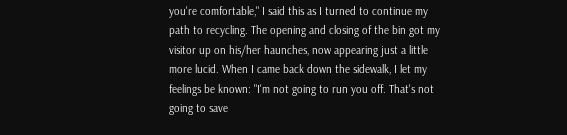you're comfortable," I said this as I turned to continue my path to recycling. The opening and closing of the bin got my visitor up on his/her haunches, now appearing just a little more lucid. When I came back down the sidewalk, I let my feelings be known: "I'm not going to run you off. That's not going to save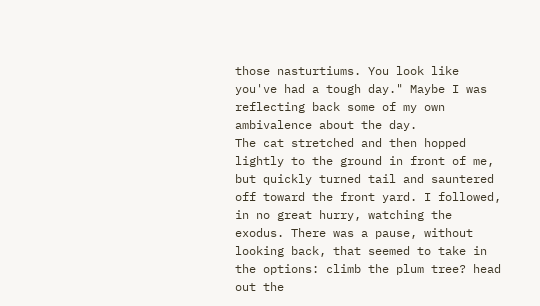those nasturtiums. You look like you've had a tough day." Maybe I was reflecting back some of my own ambivalence about the day.
The cat stretched and then hopped lightly to the ground in front of me, but quickly turned tail and sauntered off toward the front yard. I followed, in no great hurry, watching the exodus. There was a pause, without looking back, that seemed to take in the options: climb the plum tree? head out the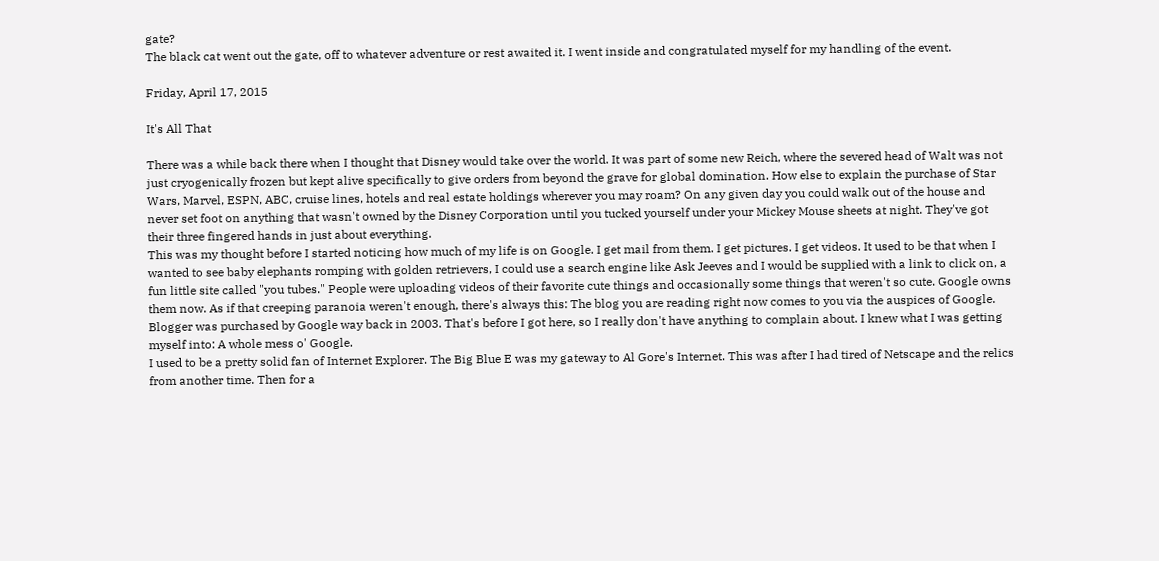gate?
The black cat went out the gate, off to whatever adventure or rest awaited it. I went inside and congratulated myself for my handling of the event.

Friday, April 17, 2015

It's All That

There was a while back there when I thought that Disney would take over the world. It was part of some new Reich, where the severed head of Walt was not just cryogenically frozen but kept alive specifically to give orders from beyond the grave for global domination. How else to explain the purchase of Star Wars, Marvel, ESPN, ABC, cruise lines, hotels and real estate holdings wherever you may roam? On any given day you could walk out of the house and never set foot on anything that wasn't owned by the Disney Corporation until you tucked yourself under your Mickey Mouse sheets at night. They've got their three fingered hands in just about everything.
This was my thought before I started noticing how much of my life is on Google. I get mail from them. I get pictures. I get videos. It used to be that when I wanted to see baby elephants romping with golden retrievers, I could use a search engine like Ask Jeeves and I would be supplied with a link to click on, a fun little site called "you tubes." People were uploading videos of their favorite cute things and occasionally some things that weren't so cute. Google owns them now. As if that creeping paranoia weren't enough, there's always this: The blog you are reading right now comes to you via the auspices of Google. Blogger was purchased by Google way back in 2003. That's before I got here, so I really don't have anything to complain about. I knew what I was getting myself into: A whole mess o' Google.
I used to be a pretty solid fan of Internet Explorer. The Big Blue E was my gateway to Al Gore's Internet. This was after I had tired of Netscape and the relics from another time. Then for a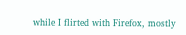while I flirted with Firefox, mostly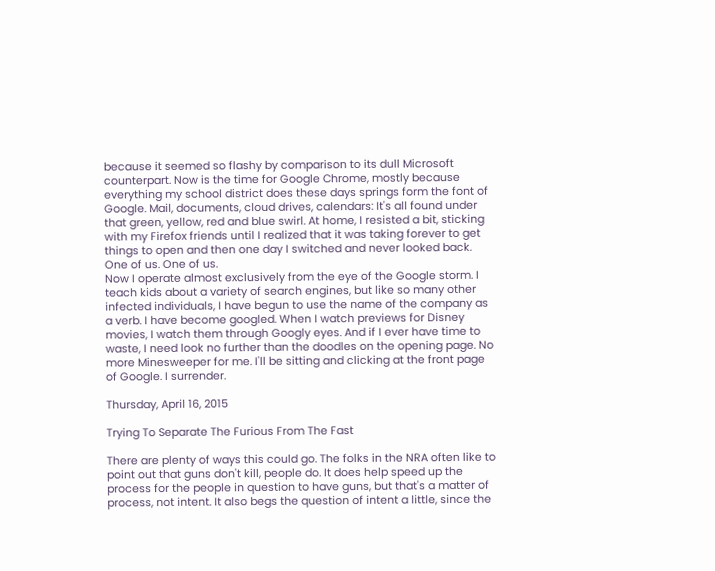because it seemed so flashy by comparison to its dull Microsoft counterpart. Now is the time for Google Chrome, mostly because everything my school district does these days springs form the font of Google. Mail, documents, cloud drives, calendars: It's all found under that green, yellow, red and blue swirl. At home, I resisted a bit, sticking with my Firefox friends until I realized that it was taking forever to get things to open and then one day I switched and never looked back.
One of us. One of us.
Now I operate almost exclusively from the eye of the Google storm. I teach kids about a variety of search engines, but like so many other infected individuals, I have begun to use the name of the company as a verb. I have become googled. When I watch previews for Disney movies, I watch them through Googly eyes. And if I ever have time to waste, I need look no further than the doodles on the opening page. No more Minesweeper for me. I'll be sitting and clicking at the front page of Google. I surrender.

Thursday, April 16, 2015

Trying To Separate The Furious From The Fast

There are plenty of ways this could go. The folks in the NRA often like to point out that guns don't kill, people do. It does help speed up the process for the people in question to have guns, but that's a matter of process, not intent. It also begs the question of intent a little, since the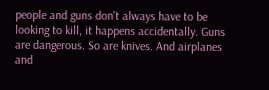people and guns don't always have to be looking to kill, it happens accidentally. Guns are dangerous. So are knives. And airplanes and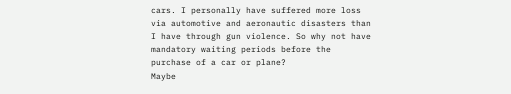cars. I personally have suffered more loss via automotive and aeronautic disasters than I have through gun violence. So why not have mandatory waiting periods before the purchase of a car or plane?
Maybe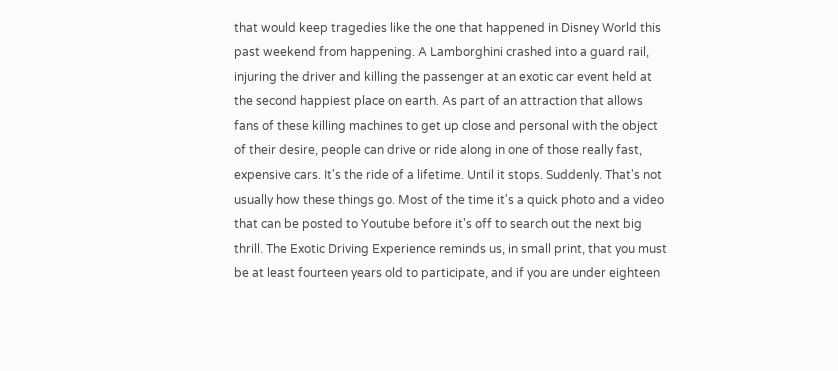that would keep tragedies like the one that happened in Disney World this past weekend from happening. A Lamborghini crashed into a guard rail, injuring the driver and killing the passenger at an exotic car event held at the second happiest place on earth. As part of an attraction that allows fans of these killing machines to get up close and personal with the object of their desire, people can drive or ride along in one of those really fast, expensive cars. It's the ride of a lifetime. Until it stops. Suddenly. That's not usually how these things go. Most of the time it's a quick photo and a video that can be posted to Youtube before it's off to search out the next big thrill. The Exotic Driving Experience reminds us, in small print, that you must be at least fourteen years old to participate, and if you are under eighteen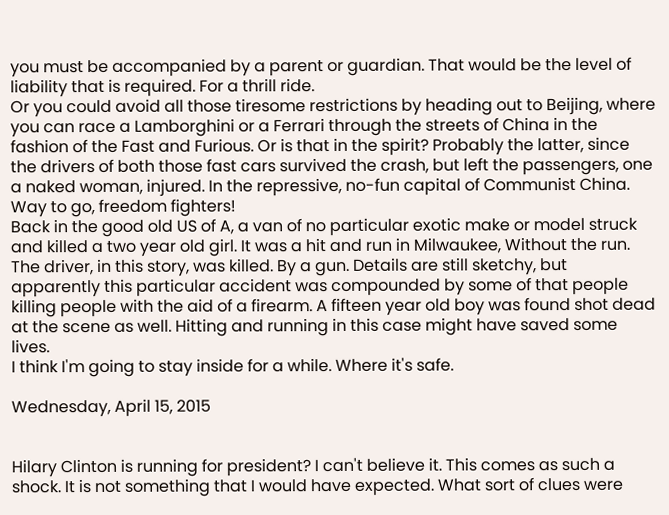you must be accompanied by a parent or guardian. That would be the level of liability that is required. For a thrill ride.
Or you could avoid all those tiresome restrictions by heading out to Beijing, where you can race a Lamborghini or a Ferrari through the streets of China in the fashion of the Fast and Furious. Or is that in the spirit? Probably the latter, since the drivers of both those fast cars survived the crash, but left the passengers, one a naked woman, injured. In the repressive, no-fun capital of Communist China. Way to go, freedom fighters!
Back in the good old US of A, a van of no particular exotic make or model struck and killed a two year old girl. It was a hit and run in Milwaukee, Without the run. The driver, in this story, was killed. By a gun. Details are still sketchy, but apparently this particular accident was compounded by some of that people killing people with the aid of a firearm. A fifteen year old boy was found shot dead at the scene as well. Hitting and running in this case might have saved some lives.
I think I'm going to stay inside for a while. Where it's safe.

Wednesday, April 15, 2015


Hilary Clinton is running for president? I can't believe it. This comes as such a shock. It is not something that I would have expected. What sort of clues were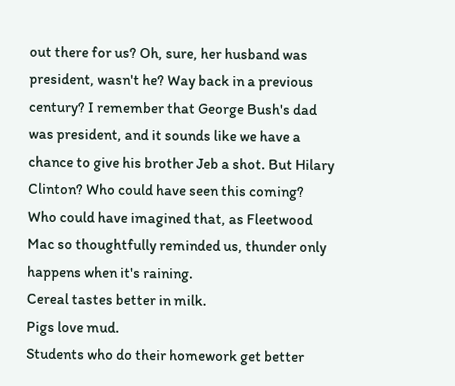out there for us? Oh, sure, her husband was president, wasn't he? Way back in a previous century? I remember that George Bush's dad was president, and it sounds like we have a chance to give his brother Jeb a shot. But Hilary Clinton? Who could have seen this coming?
Who could have imagined that, as Fleetwood Mac so thoughtfully reminded us, thunder only happens when it's raining.
Cereal tastes better in milk.
Pigs love mud.
Students who do their homework get better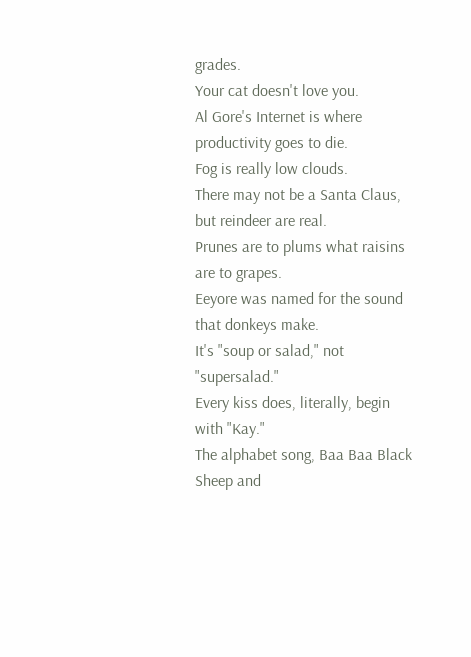grades.
Your cat doesn't love you.
Al Gore's Internet is where productivity goes to die.
Fog is really low clouds.
There may not be a Santa Claus, but reindeer are real.
Prunes are to plums what raisins are to grapes.
Eeyore was named for the sound that donkeys make.
It's "soup or salad," not "supersalad."
Every kiss does, literally, begin with "Kay."
The alphabet song, Baa Baa Black Sheep and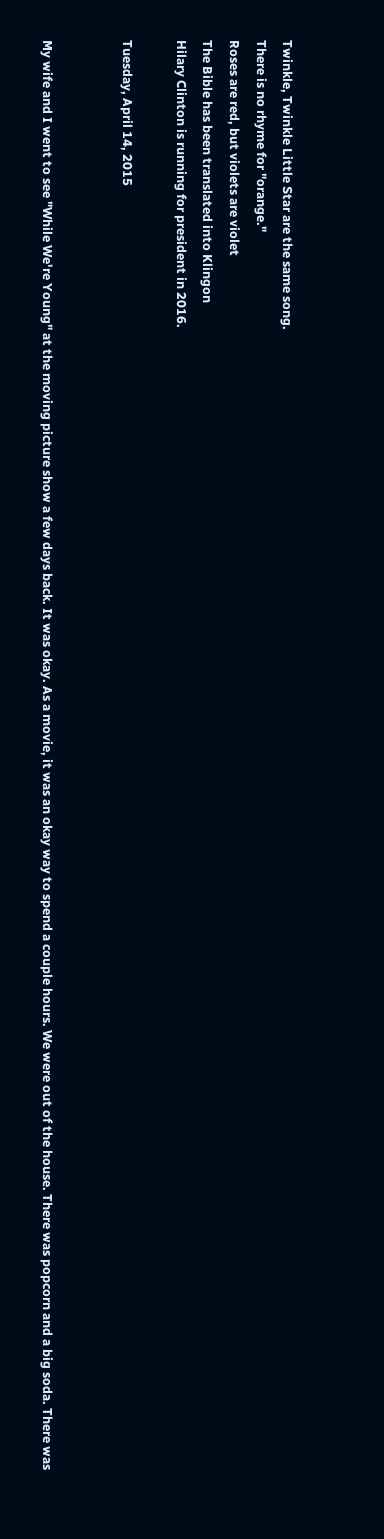Twinkle, Twinkle Little Star are the same song.
There is no rhyme for "orange."
Roses are red, but violets are violet
The Bible has been translated into Klingon
Hilary Clinton is running for president in 2016.

Tuesday, April 14, 2015


My wife and I went to see "While We're Young" at the moving picture show a few days back. It was okay. As a movie, it was an okay way to spend a couple hours. We were out of the house. There was popcorn and a big soda. There was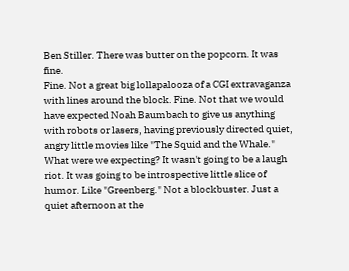Ben Stiller. There was butter on the popcorn. It was fine.
Fine. Not a great big lollapalooza of a CGI extravaganza with lines around the block. Fine. Not that we would have expected Noah Baumbach to give us anything with robots or lasers, having previously directed quiet, angry little movies like "The Squid and the Whale." What were we expecting? It wasn't going to be a laugh riot. It was going to be introspective little slice of humor. Like "Greenberg." Not a blockbuster. Just a quiet afternoon at the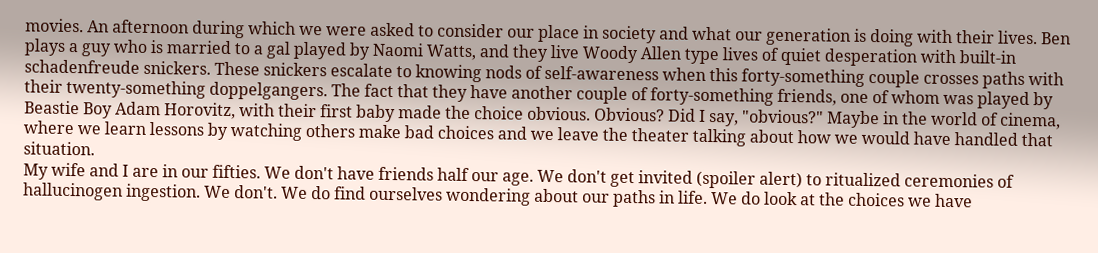movies. An afternoon during which we were asked to consider our place in society and what our generation is doing with their lives. Ben plays a guy who is married to a gal played by Naomi Watts, and they live Woody Allen type lives of quiet desperation with built-in schadenfreude snickers. These snickers escalate to knowing nods of self-awareness when this forty-something couple crosses paths with their twenty-something doppelgangers. The fact that they have another couple of forty-something friends, one of whom was played by Beastie Boy Adam Horovitz, with their first baby made the choice obvious. Obvious? Did I say, "obvious?" Maybe in the world of cinema, where we learn lessons by watching others make bad choices and we leave the theater talking about how we would have handled that situation.
My wife and I are in our fifties. We don't have friends half our age. We don't get invited (spoiler alert) to ritualized ceremonies of hallucinogen ingestion. We don't. We do find ourselves wondering about our paths in life. We do look at the choices we have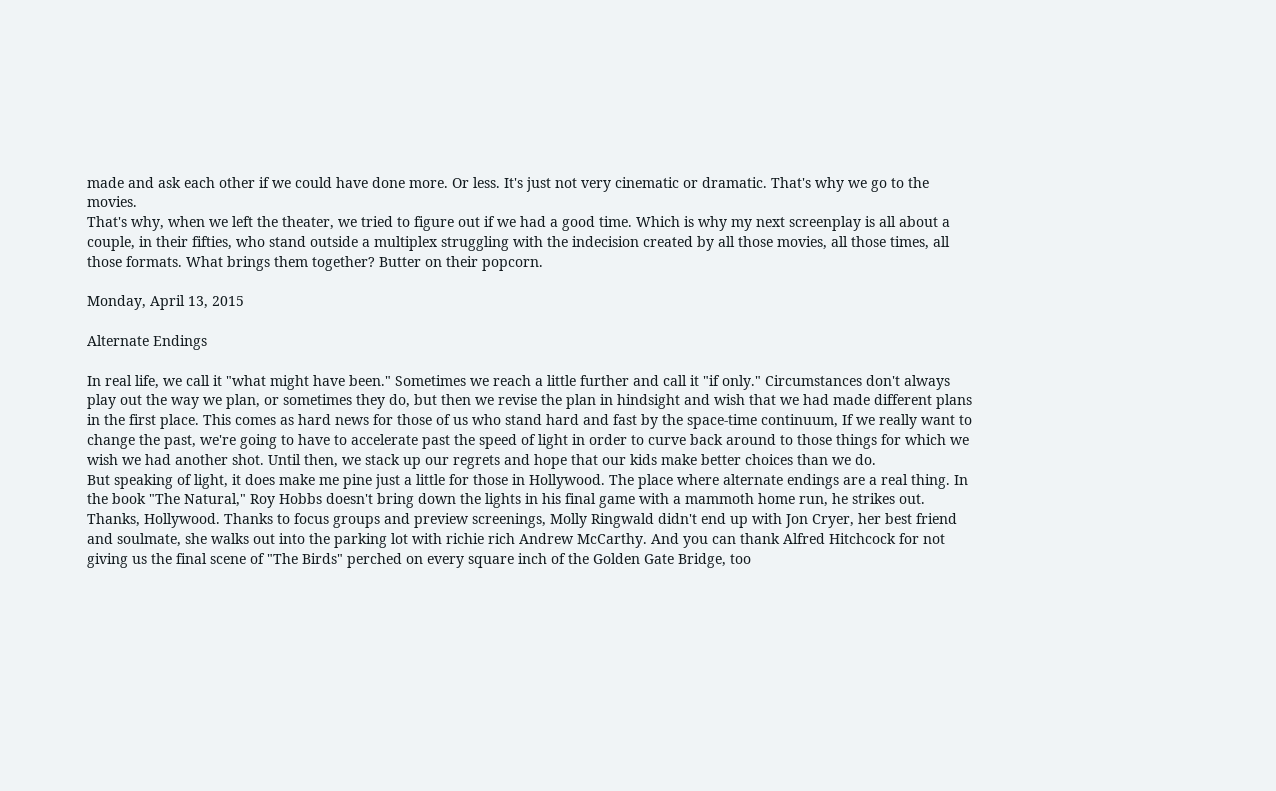made and ask each other if we could have done more. Or less. It's just not very cinematic or dramatic. That's why we go to the movies.
That's why, when we left the theater, we tried to figure out if we had a good time. Which is why my next screenplay is all about a couple, in their fifties, who stand outside a multiplex struggling with the indecision created by all those movies, all those times, all those formats. What brings them together? Butter on their popcorn.

Monday, April 13, 2015

Alternate Endings

In real life, we call it "what might have been." Sometimes we reach a little further and call it "if only." Circumstances don't always play out the way we plan, or sometimes they do, but then we revise the plan in hindsight and wish that we had made different plans in the first place. This comes as hard news for those of us who stand hard and fast by the space-time continuum, If we really want to change the past, we're going to have to accelerate past the speed of light in order to curve back around to those things for which we wish we had another shot. Until then, we stack up our regrets and hope that our kids make better choices than we do.
But speaking of light, it does make me pine just a little for those in Hollywood. The place where alternate endings are a real thing. In the book "The Natural," Roy Hobbs doesn't bring down the lights in his final game with a mammoth home run, he strikes out. Thanks, Hollywood. Thanks to focus groups and preview screenings, Molly Ringwald didn't end up with Jon Cryer, her best friend and soulmate, she walks out into the parking lot with richie rich Andrew McCarthy. And you can thank Alfred Hitchcock for not giving us the final scene of "The Birds" perched on every square inch of the Golden Gate Bridge, too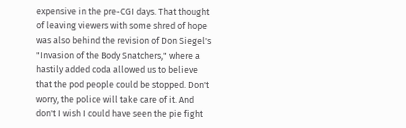expensive in the pre-CGI days. That thought of leaving viewers with some shred of hope was also behind the revision of Don Siegel's "Invasion of the Body Snatchers," where a hastily added coda allowed us to believe that the pod people could be stopped. Don't worry, the police will take care of it. And don't I wish I could have seen the pie fight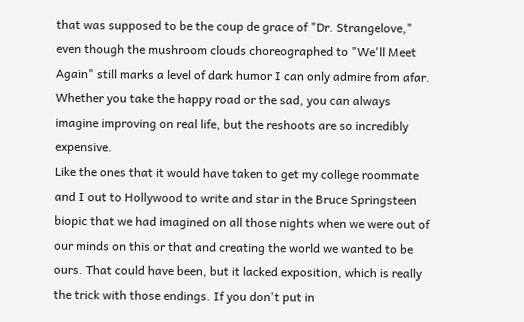that was supposed to be the coup de grace of "Dr. Strangelove," even though the mushroom clouds choreographed to "We'll Meet Again" still marks a level of dark humor I can only admire from afar. Whether you take the happy road or the sad, you can always imagine improving on real life, but the reshoots are so incredibly expensive.
Like the ones that it would have taken to get my college roommate and I out to Hollywood to write and star in the Bruce Springsteen biopic that we had imagined on all those nights when we were out of our minds on this or that and creating the world we wanted to be ours. That could have been, but it lacked exposition, which is really the trick with those endings. If you don't put in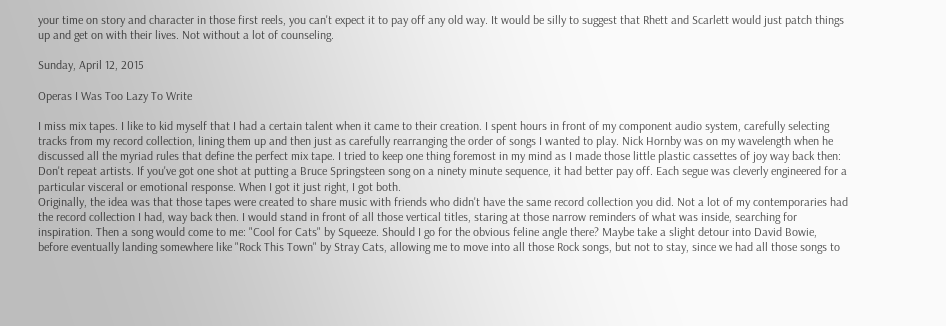your time on story and character in those first reels, you can't expect it to pay off any old way. It would be silly to suggest that Rhett and Scarlett would just patch things up and get on with their lives. Not without a lot of counseling.

Sunday, April 12, 2015

Operas I Was Too Lazy To Write

I miss mix tapes. I like to kid myself that I had a certain talent when it came to their creation. I spent hours in front of my component audio system, carefully selecting tracks from my record collection, lining them up and then just as carefully rearranging the order of songs I wanted to play. Nick Hornby was on my wavelength when he discussed all the myriad rules that define the perfect mix tape. I tried to keep one thing foremost in my mind as I made those little plastic cassettes of joy way back then: Don't repeat artists. If you've got one shot at putting a Bruce Springsteen song on a ninety minute sequence, it had better pay off. Each segue was cleverly engineered for a particular visceral or emotional response. When I got it just right, I got both.
Originally, the idea was that those tapes were created to share music with friends who didn't have the same record collection you did. Not a lot of my contemporaries had the record collection I had, way back then. I would stand in front of all those vertical titles, staring at those narrow reminders of what was inside, searching for inspiration. Then a song would come to me: "Cool for Cats" by Squeeze. Should I go for the obvious feline angle there? Maybe take a slight detour into David Bowie, before eventually landing somewhere like "Rock This Town" by Stray Cats, allowing me to move into all those Rock songs, but not to stay, since we had all those songs to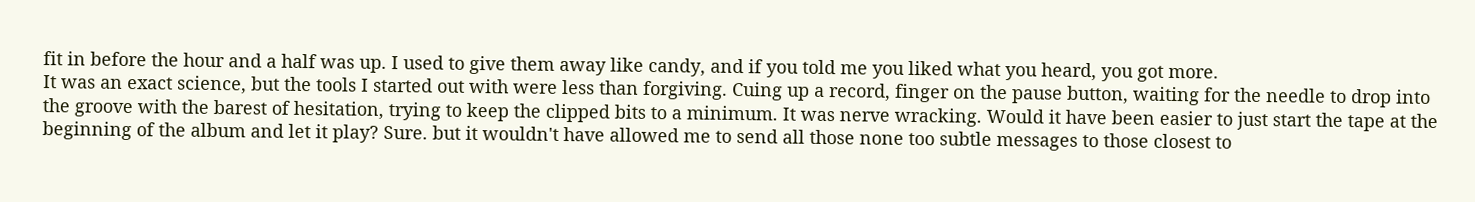fit in before the hour and a half was up. I used to give them away like candy, and if you told me you liked what you heard, you got more.
It was an exact science, but the tools I started out with were less than forgiving. Cuing up a record, finger on the pause button, waiting for the needle to drop into the groove with the barest of hesitation, trying to keep the clipped bits to a minimum. It was nerve wracking. Would it have been easier to just start the tape at the beginning of the album and let it play? Sure. but it wouldn't have allowed me to send all those none too subtle messages to those closest to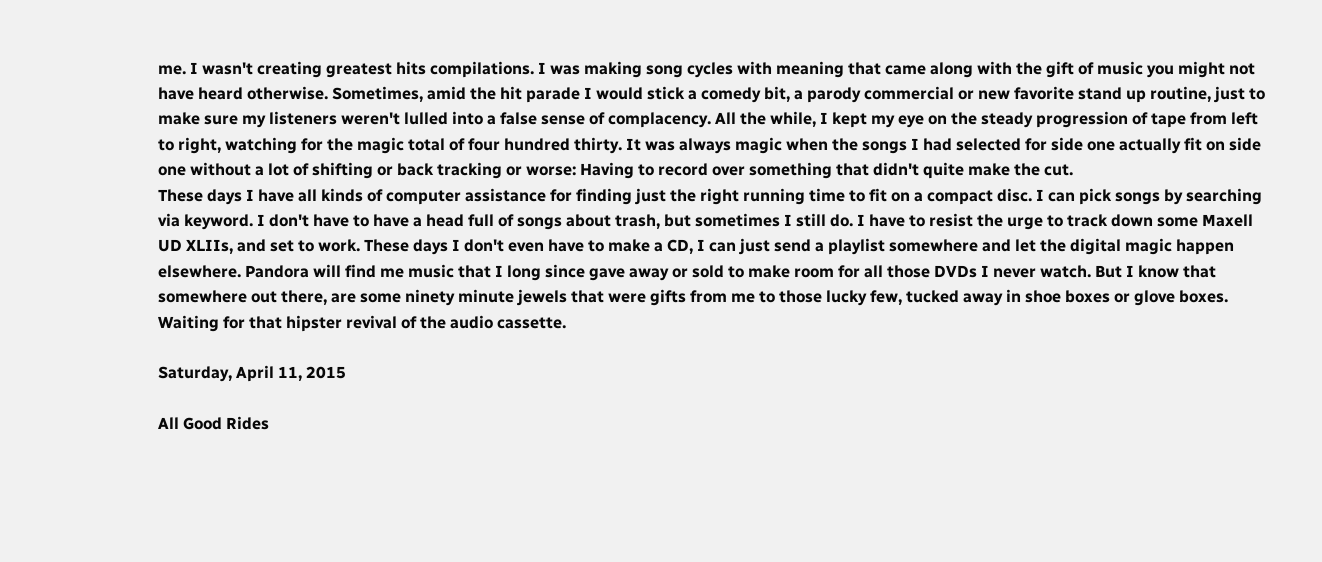me. I wasn't creating greatest hits compilations. I was making song cycles with meaning that came along with the gift of music you might not have heard otherwise. Sometimes, amid the hit parade I would stick a comedy bit, a parody commercial or new favorite stand up routine, just to make sure my listeners weren't lulled into a false sense of complacency. All the while, I kept my eye on the steady progression of tape from left to right, watching for the magic total of four hundred thirty. It was always magic when the songs I had selected for side one actually fit on side one without a lot of shifting or back tracking or worse: Having to record over something that didn't quite make the cut.
These days I have all kinds of computer assistance for finding just the right running time to fit on a compact disc. I can pick songs by searching via keyword. I don't have to have a head full of songs about trash, but sometimes I still do. I have to resist the urge to track down some Maxell UD XLIIs, and set to work. These days I don't even have to make a CD, I can just send a playlist somewhere and let the digital magic happen elsewhere. Pandora will find me music that I long since gave away or sold to make room for all those DVDs I never watch. But I know that somewhere out there, are some ninety minute jewels that were gifts from me to those lucky few, tucked away in shoe boxes or glove boxes. Waiting for that hipster revival of the audio cassette.

Saturday, April 11, 2015

All Good Rides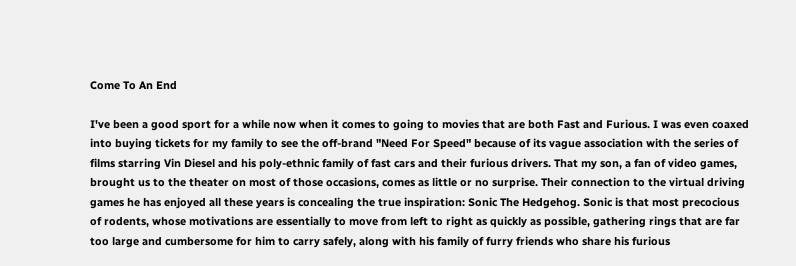Come To An End

I've been a good sport for a while now when it comes to going to movies that are both Fast and Furious. I was even coaxed into buying tickets for my family to see the off-brand "Need For Speed" because of its vague association with the series of films starring Vin Diesel and his poly-ethnic family of fast cars and their furious drivers. That my son, a fan of video games, brought us to the theater on most of those occasions, comes as little or no surprise. Their connection to the virtual driving games he has enjoyed all these years is concealing the true inspiration: Sonic The Hedgehog. Sonic is that most precocious of rodents, whose motivations are essentially to move from left to right as quickly as possible, gathering rings that are far too large and cumbersome for him to carry safely, along with his family of furry friends who share his furious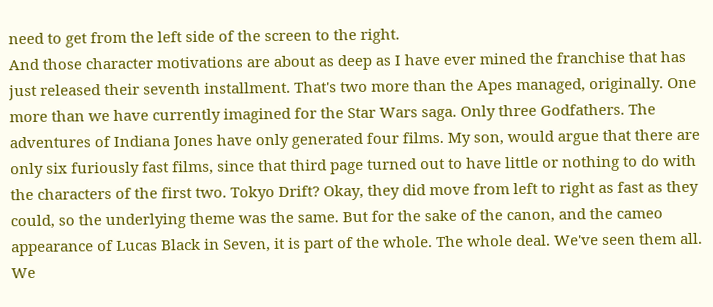need to get from the left side of the screen to the right.
And those character motivations are about as deep as I have ever mined the franchise that has just released their seventh installment. That's two more than the Apes managed, originally. One more than we have currently imagined for the Star Wars saga. Only three Godfathers. The adventures of Indiana Jones have only generated four films. My son, would argue that there are only six furiously fast films, since that third page turned out to have little or nothing to do with the characters of the first two. Tokyo Drift? Okay, they did move from left to right as fast as they could, so the underlying theme was the same. But for the sake of the canon, and the cameo appearance of Lucas Black in Seven, it is part of the whole. The whole deal. We've seen them all. We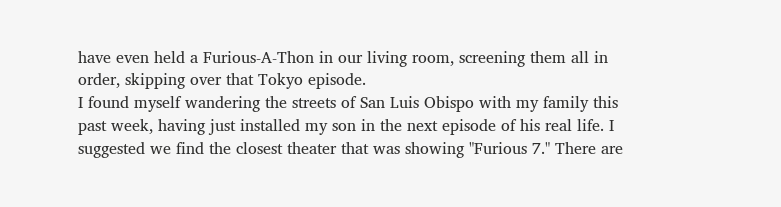have even held a Furious-A-Thon in our living room, screening them all in order, skipping over that Tokyo episode.
I found myself wandering the streets of San Luis Obispo with my family this past week, having just installed my son in the next episode of his real life. I suggested we find the closest theater that was showing "Furious 7." There are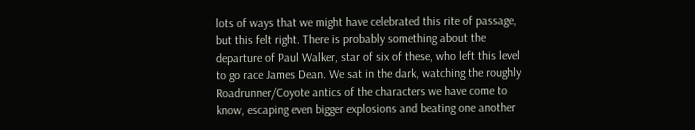lots of ways that we might have celebrated this rite of passage, but this felt right. There is probably something about the departure of Paul Walker, star of six of these, who left this level to go race James Dean. We sat in the dark, watching the roughly Roadrunner/Coyote antics of the characters we have come to know, escaping even bigger explosions and beating one another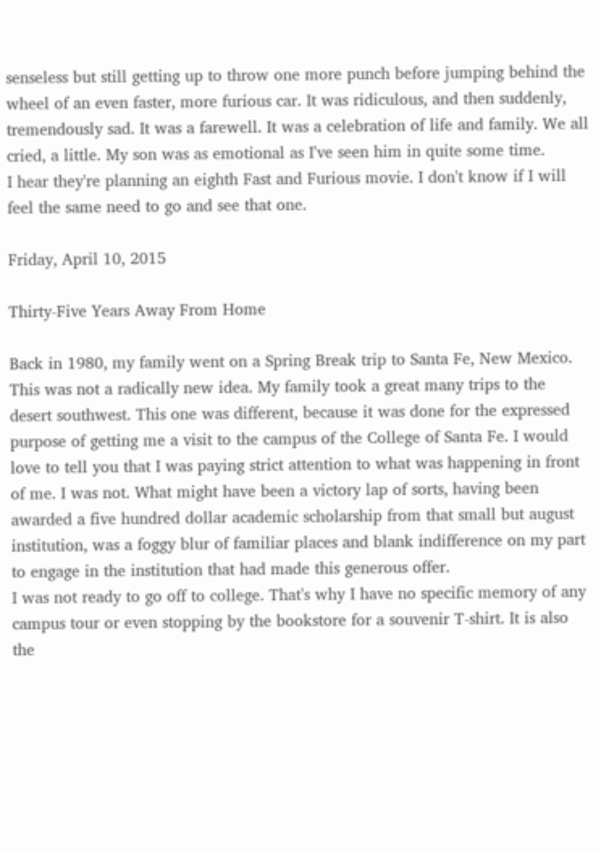senseless but still getting up to throw one more punch before jumping behind the wheel of an even faster, more furious car. It was ridiculous, and then suddenly, tremendously sad. It was a farewell. It was a celebration of life and family. We all cried, a little. My son was as emotional as I've seen him in quite some time.
I hear they're planning an eighth Fast and Furious movie. I don't know if I will feel the same need to go and see that one.

Friday, April 10, 2015

Thirty-Five Years Away From Home

Back in 1980, my family went on a Spring Break trip to Santa Fe, New Mexico. This was not a radically new idea. My family took a great many trips to the desert southwest. This one was different, because it was done for the expressed purpose of getting me a visit to the campus of the College of Santa Fe. I would love to tell you that I was paying strict attention to what was happening in front of me. I was not. What might have been a victory lap of sorts, having been awarded a five hundred dollar academic scholarship from that small but august institution, was a foggy blur of familiar places and blank indifference on my part to engage in the institution that had made this generous offer.
I was not ready to go off to college. That's why I have no specific memory of any campus tour or even stopping by the bookstore for a souvenir T-shirt. It is also the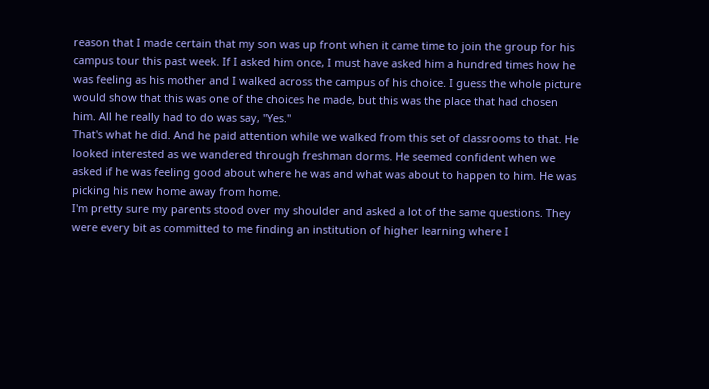reason that I made certain that my son was up front when it came time to join the group for his campus tour this past week. If I asked him once, I must have asked him a hundred times how he was feeling as his mother and I walked across the campus of his choice. I guess the whole picture would show that this was one of the choices he made, but this was the place that had chosen him. All he really had to do was say, "Yes."
That's what he did. And he paid attention while we walked from this set of classrooms to that. He looked interested as we wandered through freshman dorms. He seemed confident when we asked if he was feeling good about where he was and what was about to happen to him. He was picking his new home away from home.
I'm pretty sure my parents stood over my shoulder and asked a lot of the same questions. They were every bit as committed to me finding an institution of higher learning where I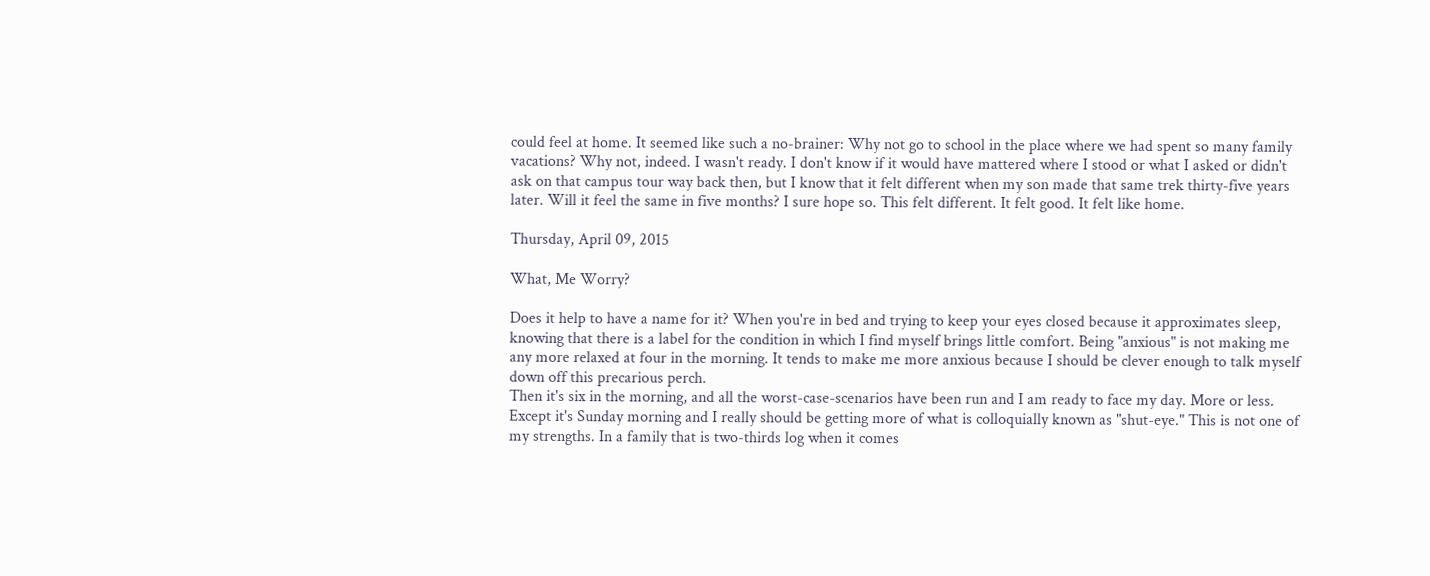could feel at home. It seemed like such a no-brainer: Why not go to school in the place where we had spent so many family vacations? Why not, indeed. I wasn't ready. I don't know if it would have mattered where I stood or what I asked or didn't ask on that campus tour way back then, but I know that it felt different when my son made that same trek thirty-five years later. Will it feel the same in five months? I sure hope so. This felt different. It felt good. It felt like home.

Thursday, April 09, 2015

What, Me Worry?

Does it help to have a name for it? When you're in bed and trying to keep your eyes closed because it approximates sleep, knowing that there is a label for the condition in which I find myself brings little comfort. Being "anxious" is not making me any more relaxed at four in the morning. It tends to make me more anxious because I should be clever enough to talk myself down off this precarious perch.
Then it's six in the morning, and all the worst-case-scenarios have been run and I am ready to face my day. More or less. Except it's Sunday morning and I really should be getting more of what is colloquially known as "shut-eye." This is not one of my strengths. In a family that is two-thirds log when it comes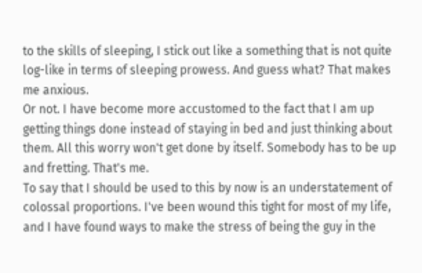to the skills of sleeping, I stick out like a something that is not quite log-like in terms of sleeping prowess. And guess what? That makes me anxious.
Or not. I have become more accustomed to the fact that I am up getting things done instead of staying in bed and just thinking about them. All this worry won't get done by itself. Somebody has to be up and fretting. That's me.
To say that I should be used to this by now is an understatement of colossal proportions. I've been wound this tight for most of my life, and I have found ways to make the stress of being the guy in the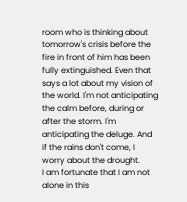room who is thinking about tomorrow's crisis before the fire in front of him has been fully extinguished. Even that says a lot about my vision of the world. I'm not anticipating the calm before, during or after the storm. I'm anticipating the deluge. And if the rains don't come, I worry about the drought.
I am fortunate that I am not alone in this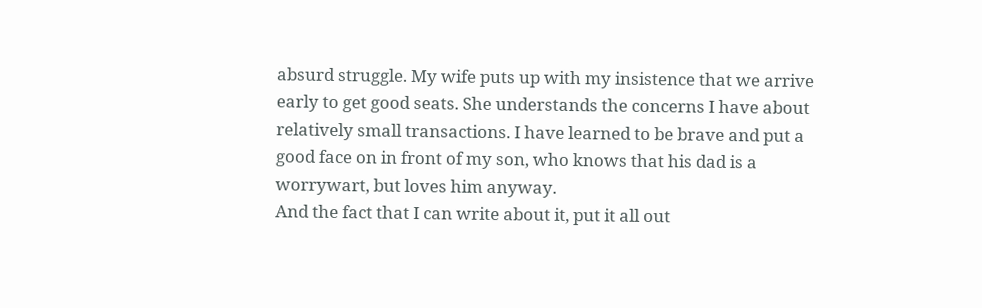absurd struggle. My wife puts up with my insistence that we arrive early to get good seats. She understands the concerns I have about relatively small transactions. I have learned to be brave and put a good face on in front of my son, who knows that his dad is a worrywart, but loves him anyway.
And the fact that I can write about it, put it all out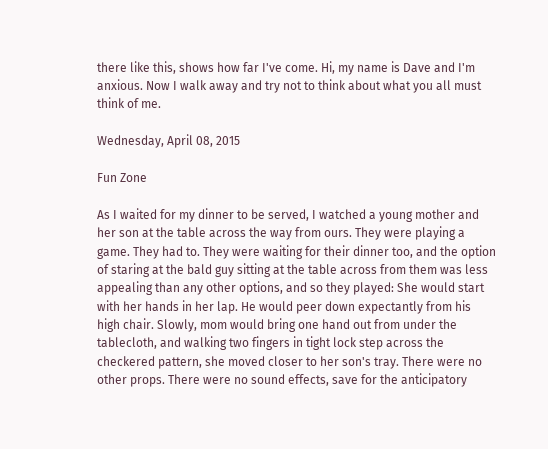there like this, shows how far I've come. Hi, my name is Dave and I'm anxious. Now I walk away and try not to think about what you all must think of me.

Wednesday, April 08, 2015

Fun Zone

As I waited for my dinner to be served, I watched a young mother and her son at the table across the way from ours. They were playing a game. They had to. They were waiting for their dinner too, and the option of staring at the bald guy sitting at the table across from them was less appealing than any other options, and so they played: She would start with her hands in her lap. He would peer down expectantly from his high chair. Slowly, mom would bring one hand out from under the tablecloth, and walking two fingers in tight lock step across the checkered pattern, she moved closer to her son's tray. There were no other props. There were no sound effects, save for the anticipatory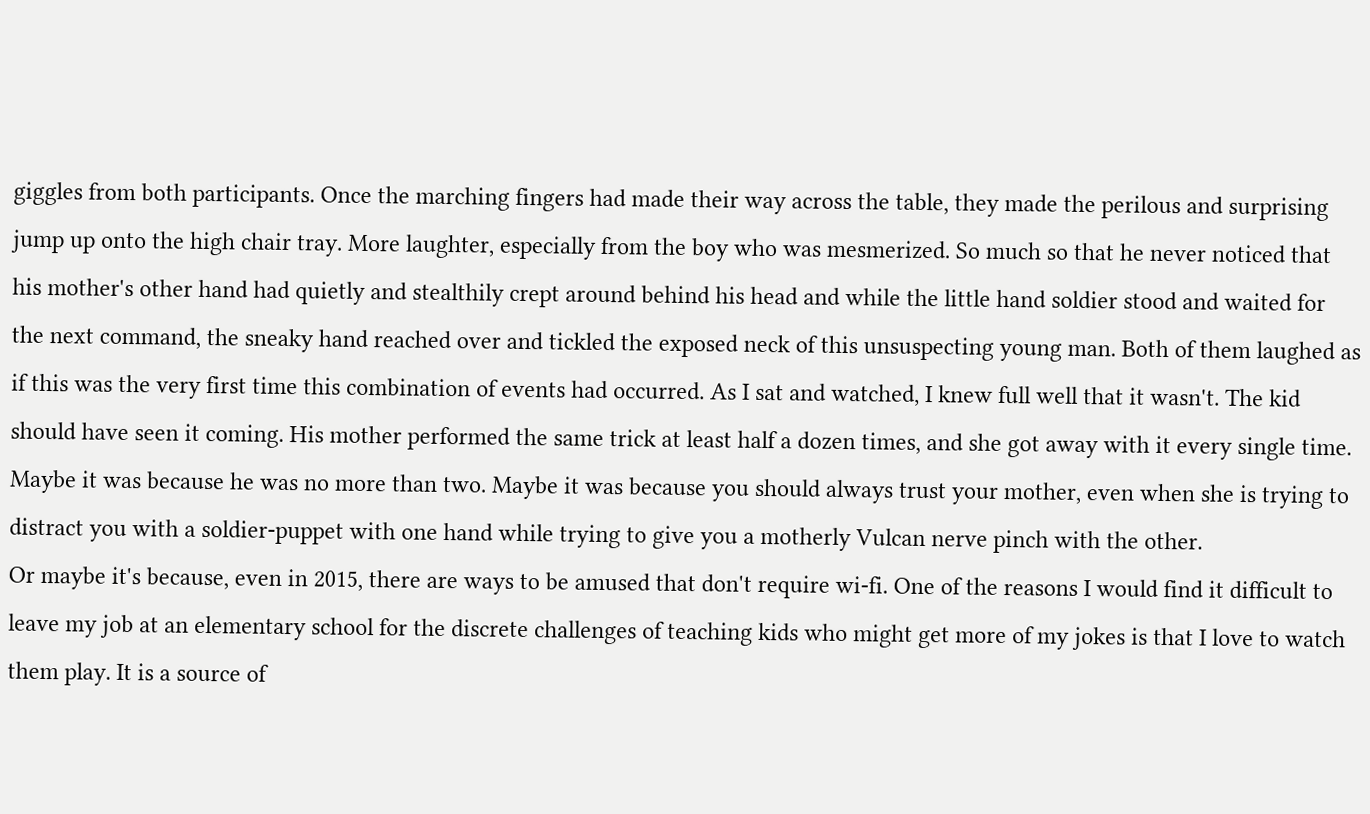giggles from both participants. Once the marching fingers had made their way across the table, they made the perilous and surprising jump up onto the high chair tray. More laughter, especially from the boy who was mesmerized. So much so that he never noticed that his mother's other hand had quietly and stealthily crept around behind his head and while the little hand soldier stood and waited for the next command, the sneaky hand reached over and tickled the exposed neck of this unsuspecting young man. Both of them laughed as if this was the very first time this combination of events had occurred. As I sat and watched, I knew full well that it wasn't. The kid should have seen it coming. His mother performed the same trick at least half a dozen times, and she got away with it every single time. Maybe it was because he was no more than two. Maybe it was because you should always trust your mother, even when she is trying to distract you with a soldier-puppet with one hand while trying to give you a motherly Vulcan nerve pinch with the other.
Or maybe it's because, even in 2015, there are ways to be amused that don't require wi-fi. One of the reasons I would find it difficult to leave my job at an elementary school for the discrete challenges of teaching kids who might get more of my jokes is that I love to watch them play. It is a source of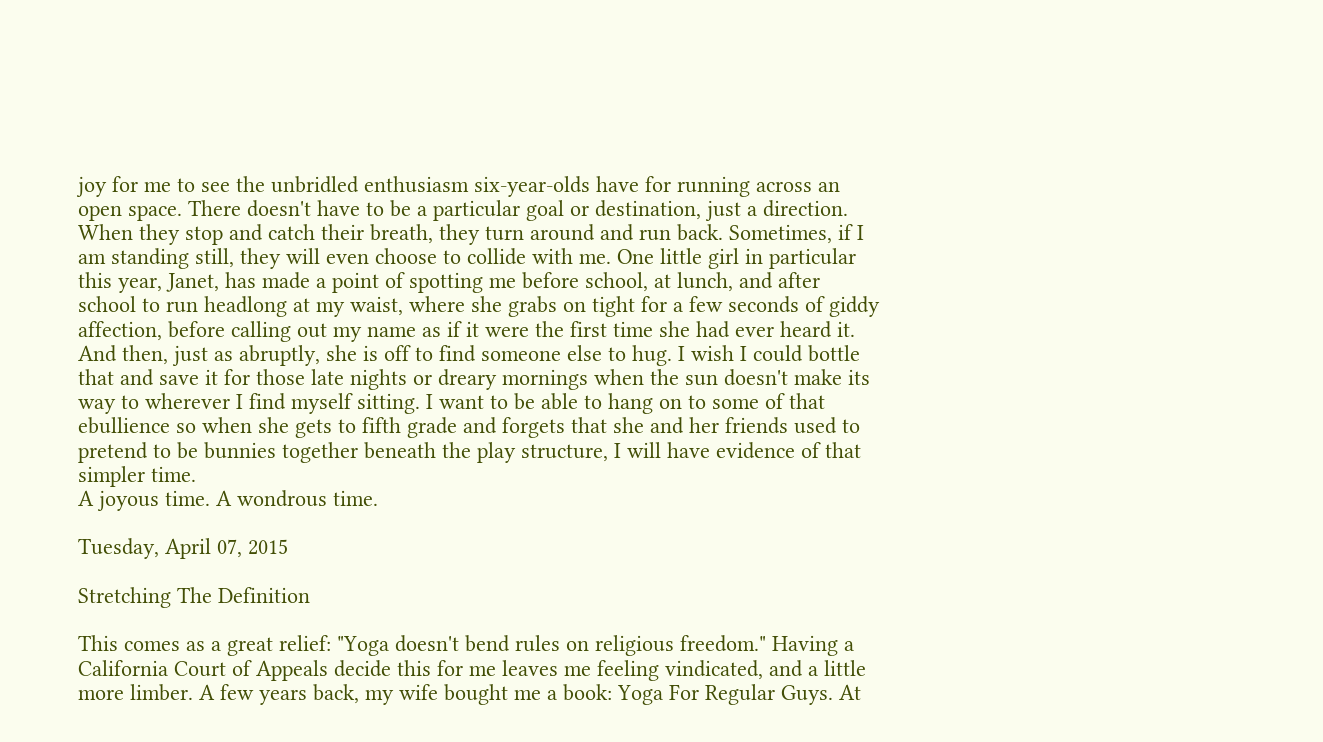joy for me to see the unbridled enthusiasm six-year-olds have for running across an open space. There doesn't have to be a particular goal or destination, just a direction. When they stop and catch their breath, they turn around and run back. Sometimes, if I am standing still, they will even choose to collide with me. One little girl in particular this year, Janet, has made a point of spotting me before school, at lunch, and after school to run headlong at my waist, where she grabs on tight for a few seconds of giddy affection, before calling out my name as if it were the first time she had ever heard it. And then, just as abruptly, she is off to find someone else to hug. I wish I could bottle that and save it for those late nights or dreary mornings when the sun doesn't make its way to wherever I find myself sitting. I want to be able to hang on to some of that ebullience so when she gets to fifth grade and forgets that she and her friends used to pretend to be bunnies together beneath the play structure, I will have evidence of that simpler time.
A joyous time. A wondrous time.

Tuesday, April 07, 2015

Stretching The Definition

This comes as a great relief: "Yoga doesn't bend rules on religious freedom." Having a California Court of Appeals decide this for me leaves me feeling vindicated, and a little more limber. A few years back, my wife bought me a book: Yoga For Regular Guys. At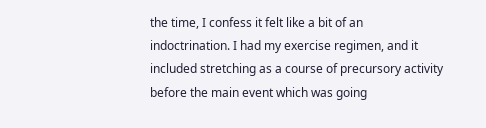the time, I confess it felt like a bit of an indoctrination. I had my exercise regimen, and it included stretching as a course of precursory activity before the main event which was going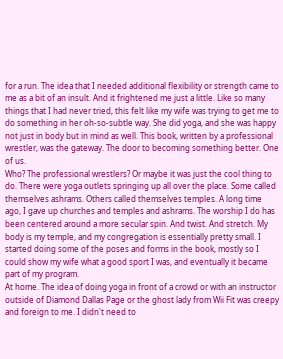for a run. The idea that I needed additional flexibility or strength came to me as a bit of an insult. And it frightened me just a little. Like so many things that I had never tried, this felt like my wife was trying to get me to do something in her oh-so-subtle way. She did yoga, and she was happy not just in body but in mind as well. This book, written by a professional wrestler, was the gateway. The door to becoming something better. One of us.
Who? The professional wrestlers? Or maybe it was just the cool thing to do. There were yoga outlets springing up all over the place. Some called themselves ashrams. Others called themselves temples. A long time ago, I gave up churches and temples and ashrams. The worship I do has been centered around a more secular spin. And twist. And stretch. My body is my temple, and my congregation is essentially pretty small. I started doing some of the poses and forms in the book, mostly so I could show my wife what a good sport I was, and eventually it became part of my program.
At home. The idea of doing yoga in front of a crowd or with an instructor outside of Diamond Dallas Page or the ghost lady from Wii Fit was creepy and foreign to me. I didn't need to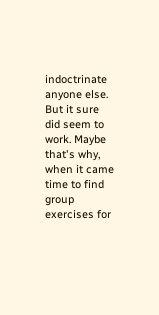indoctrinate anyone else. But it sure did seem to work. Maybe that's why, when it came time to find group exercises for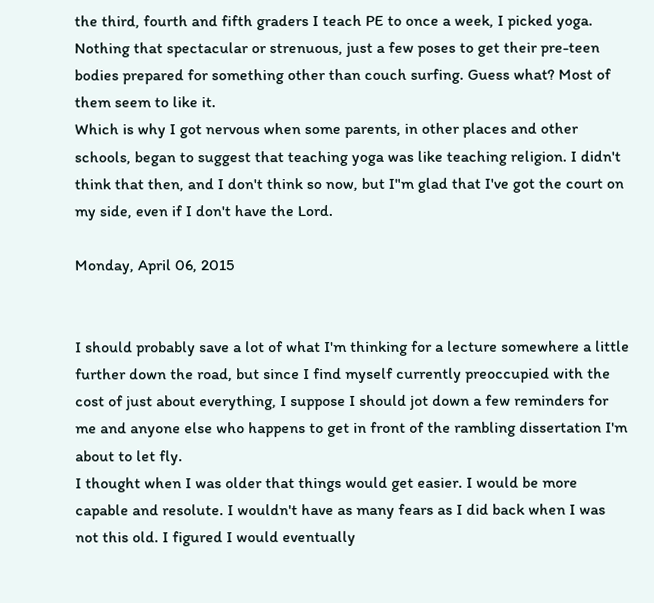the third, fourth and fifth graders I teach PE to once a week, I picked yoga. Nothing that spectacular or strenuous, just a few poses to get their pre-teen bodies prepared for something other than couch surfing. Guess what? Most of them seem to like it.
Which is why I got nervous when some parents, in other places and other schools, began to suggest that teaching yoga was like teaching religion. I didn't think that then, and I don't think so now, but I"m glad that I've got the court on my side, even if I don't have the Lord.

Monday, April 06, 2015


I should probably save a lot of what I'm thinking for a lecture somewhere a little further down the road, but since I find myself currently preoccupied with the cost of just about everything, I suppose I should jot down a few reminders for me and anyone else who happens to get in front of the rambling dissertation I'm about to let fly.
I thought when I was older that things would get easier. I would be more capable and resolute. I wouldn't have as many fears as I did back when I was not this old. I figured I would eventually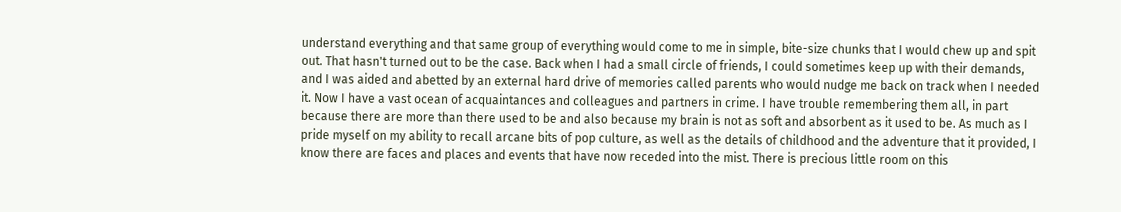understand everything and that same group of everything would come to me in simple, bite-size chunks that I would chew up and spit out. That hasn't turned out to be the case. Back when I had a small circle of friends, I could sometimes keep up with their demands, and I was aided and abetted by an external hard drive of memories called parents who would nudge me back on track when I needed it. Now I have a vast ocean of acquaintances and colleagues and partners in crime. I have trouble remembering them all, in part because there are more than there used to be and also because my brain is not as soft and absorbent as it used to be. As much as I pride myself on my ability to recall arcane bits of pop culture, as well as the details of childhood and the adventure that it provided, I know there are faces and places and events that have now receded into the mist. There is precious little room on this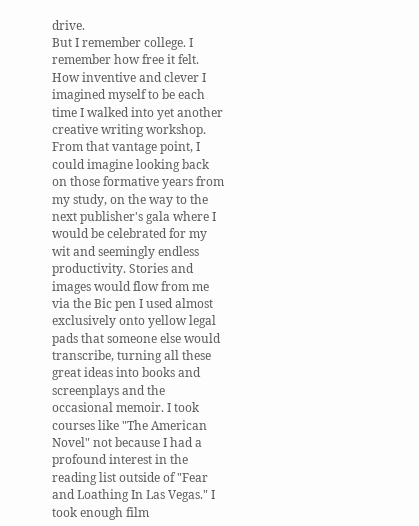drive.
But I remember college. I remember how free it felt. How inventive and clever I imagined myself to be each time I walked into yet another creative writing workshop. From that vantage point, I could imagine looking back on those formative years from my study, on the way to the next publisher's gala where I would be celebrated for my wit and seemingly endless productivity. Stories and images would flow from me via the Bic pen I used almost exclusively onto yellow legal pads that someone else would transcribe, turning all these great ideas into books and screenplays and the occasional memoir. I took courses like "The American Novel" not because I had a profound interest in the reading list outside of "Fear and Loathing In Las Vegas." I took enough film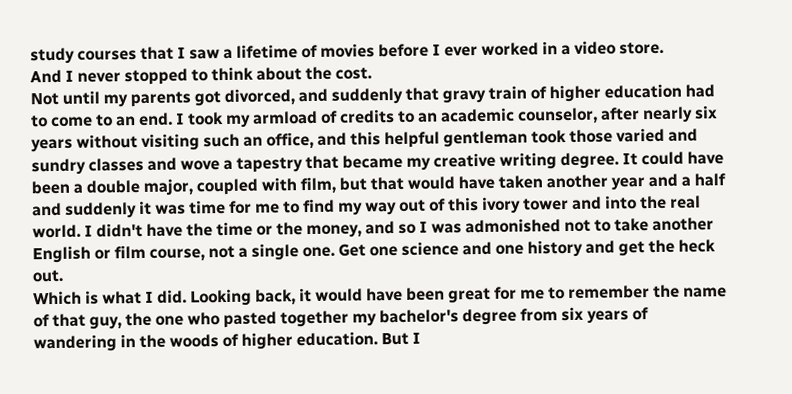study courses that I saw a lifetime of movies before I ever worked in a video store.
And I never stopped to think about the cost.
Not until my parents got divorced, and suddenly that gravy train of higher education had to come to an end. I took my armload of credits to an academic counselor, after nearly six years without visiting such an office, and this helpful gentleman took those varied and sundry classes and wove a tapestry that became my creative writing degree. It could have been a double major, coupled with film, but that would have taken another year and a half and suddenly it was time for me to find my way out of this ivory tower and into the real world. I didn't have the time or the money, and so I was admonished not to take another English or film course, not a single one. Get one science and one history and get the heck out.
Which is what I did. Looking back, it would have been great for me to remember the name of that guy, the one who pasted together my bachelor's degree from six years of wandering in the woods of higher education. But I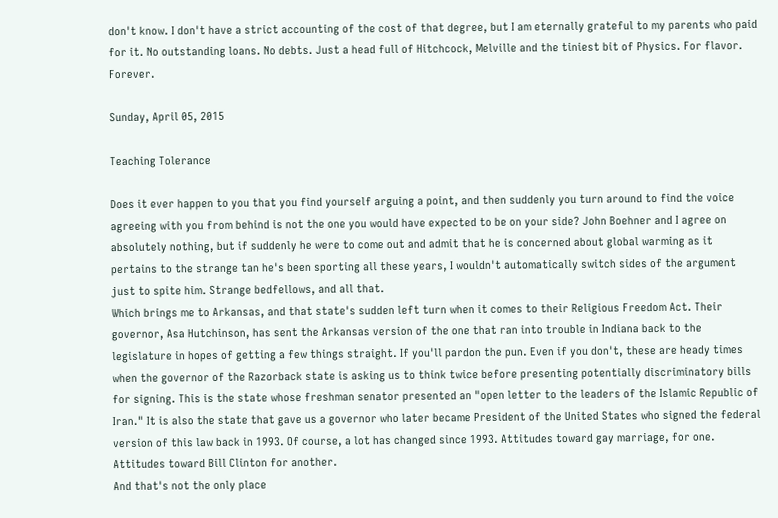don't know. I don't have a strict accounting of the cost of that degree, but I am eternally grateful to my parents who paid for it. No outstanding loans. No debts. Just a head full of Hitchcock, Melville and the tiniest bit of Physics. For flavor. Forever.

Sunday, April 05, 2015

Teaching Tolerance

Does it ever happen to you that you find yourself arguing a point, and then suddenly you turn around to find the voice agreeing with you from behind is not the one you would have expected to be on your side? John Boehner and I agree on absolutely nothing, but if suddenly he were to come out and admit that he is concerned about global warming as it pertains to the strange tan he's been sporting all these years, I wouldn't automatically switch sides of the argument just to spite him. Strange bedfellows, and all that.
Which brings me to Arkansas, and that state's sudden left turn when it comes to their Religious Freedom Act. Their governor, Asa Hutchinson, has sent the Arkansas version of the one that ran into trouble in Indiana back to the legislature in hopes of getting a few things straight. If you'll pardon the pun. Even if you don't, these are heady times when the governor of the Razorback state is asking us to think twice before presenting potentially discriminatory bills for signing. This is the state whose freshman senator presented an "open letter to the leaders of the Islamic Republic of Iran." It is also the state that gave us a governor who later became President of the United States who signed the federal version of this law back in 1993. Of course, a lot has changed since 1993. Attitudes toward gay marriage, for one. Attitudes toward Bill Clinton for another.
And that's not the only place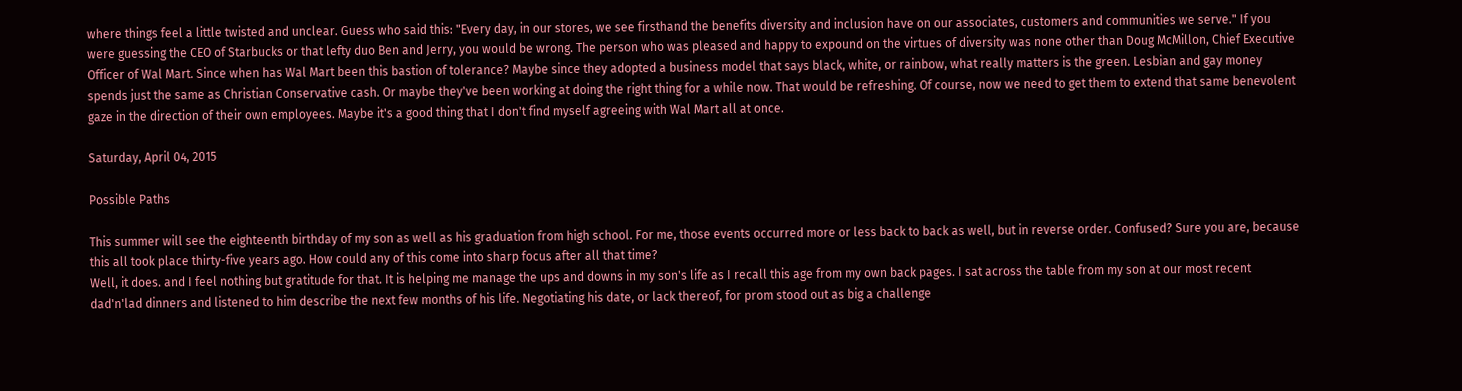where things feel a little twisted and unclear. Guess who said this: "Every day, in our stores, we see firsthand the benefits diversity and inclusion have on our associates, customers and communities we serve." If you were guessing the CEO of Starbucks or that lefty duo Ben and Jerry, you would be wrong. The person who was pleased and happy to expound on the virtues of diversity was none other than Doug McMillon, Chief Executive Officer of Wal Mart. Since when has Wal Mart been this bastion of tolerance? Maybe since they adopted a business model that says black, white, or rainbow, what really matters is the green. Lesbian and gay money spends just the same as Christian Conservative cash. Or maybe they've been working at doing the right thing for a while now. That would be refreshing. Of course, now we need to get them to extend that same benevolent gaze in the direction of their own employees. Maybe it's a good thing that I don't find myself agreeing with Wal Mart all at once.

Saturday, April 04, 2015

Possible Paths

This summer will see the eighteenth birthday of my son as well as his graduation from high school. For me, those events occurred more or less back to back as well, but in reverse order. Confused? Sure you are, because this all took place thirty-five years ago. How could any of this come into sharp focus after all that time?
Well, it does. and I feel nothing but gratitude for that. It is helping me manage the ups and downs in my son's life as I recall this age from my own back pages. I sat across the table from my son at our most recent dad'n'lad dinners and listened to him describe the next few months of his life. Negotiating his date, or lack thereof, for prom stood out as big a challenge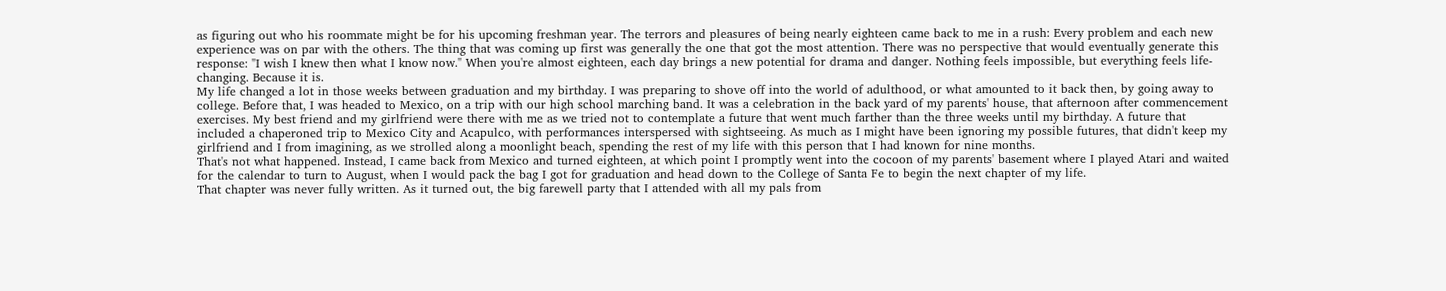as figuring out who his roommate might be for his upcoming freshman year. The terrors and pleasures of being nearly eighteen came back to me in a rush: Every problem and each new experience was on par with the others. The thing that was coming up first was generally the one that got the most attention. There was no perspective that would eventually generate this response: "I wish I knew then what I know now." When you're almost eighteen, each day brings a new potential for drama and danger. Nothing feels impossible, but everything feels life-changing. Because it is.
My life changed a lot in those weeks between graduation and my birthday. I was preparing to shove off into the world of adulthood, or what amounted to it back then, by going away to college. Before that, I was headed to Mexico, on a trip with our high school marching band. It was a celebration in the back yard of my parents' house, that afternoon after commencement exercises. My best friend and my girlfriend were there with me as we tried not to contemplate a future that went much farther than the three weeks until my birthday. A future that included a chaperoned trip to Mexico City and Acapulco, with performances interspersed with sightseeing. As much as I might have been ignoring my possible futures, that didn't keep my girlfriend and I from imagining, as we strolled along a moonlight beach, spending the rest of my life with this person that I had known for nine months.
That's not what happened. Instead, I came back from Mexico and turned eighteen, at which point I promptly went into the cocoon of my parents' basement where I played Atari and waited for the calendar to turn to August, when I would pack the bag I got for graduation and head down to the College of Santa Fe to begin the next chapter of my life.
That chapter was never fully written. As it turned out, the big farewell party that I attended with all my pals from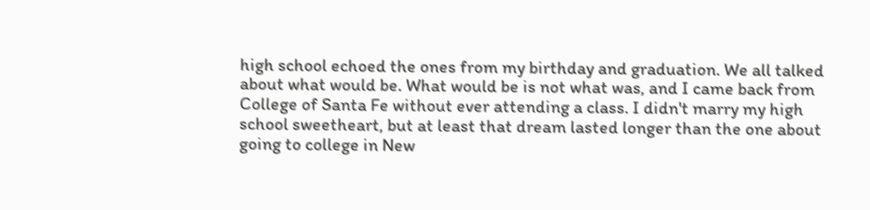high school echoed the ones from my birthday and graduation. We all talked about what would be. What would be is not what was, and I came back from College of Santa Fe without ever attending a class. I didn't marry my high school sweetheart, but at least that dream lasted longer than the one about going to college in New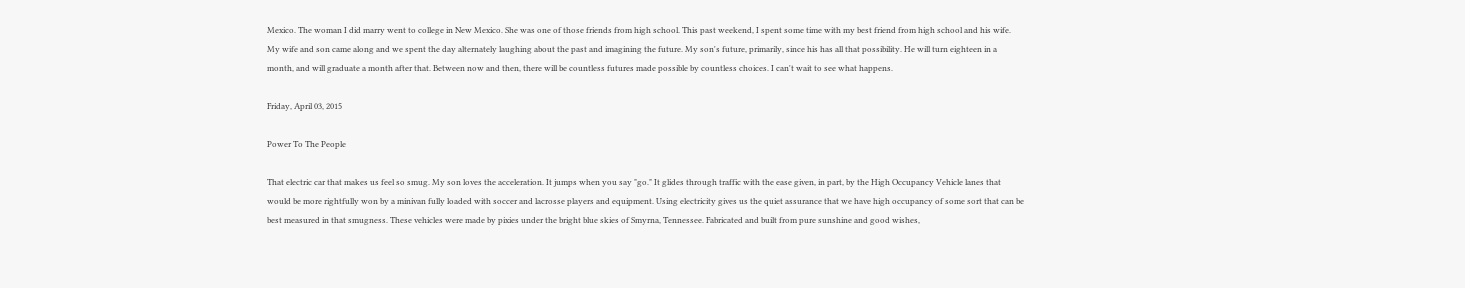Mexico. The woman I did marry went to college in New Mexico. She was one of those friends from high school. This past weekend, I spent some time with my best friend from high school and his wife. My wife and son came along and we spent the day alternately laughing about the past and imagining the future. My son's future, primarily, since his has all that possibility. He will turn eighteen in a month, and will graduate a month after that. Between now and then, there will be countless futures made possible by countless choices. I can't wait to see what happens.

Friday, April 03, 2015

Power To The People

That electric car that makes us feel so smug. My son loves the acceleration. It jumps when you say "go." It glides through traffic with the ease given, in part, by the High Occupancy Vehicle lanes that would be more rightfully won by a minivan fully loaded with soccer and lacrosse players and equipment. Using electricity gives us the quiet assurance that we have high occupancy of some sort that can be best measured in that smugness. These vehicles were made by pixies under the bright blue skies of Smyrna, Tennessee. Fabricated and built from pure sunshine and good wishes,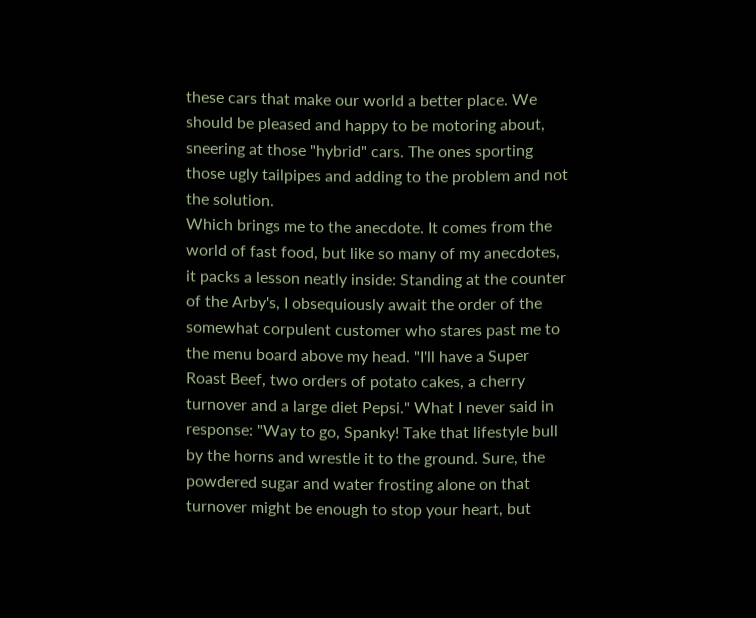these cars that make our world a better place. We should be pleased and happy to be motoring about, sneering at those "hybrid" cars. The ones sporting those ugly tailpipes and adding to the problem and not the solution.
Which brings me to the anecdote. It comes from the world of fast food, but like so many of my anecdotes, it packs a lesson neatly inside: Standing at the counter of the Arby's, I obsequiously await the order of the somewhat corpulent customer who stares past me to the menu board above my head. "I'll have a Super Roast Beef, two orders of potato cakes, a cherry turnover and a large diet Pepsi." What I never said in response: "Way to go, Spanky! Take that lifestyle bull by the horns and wrestle it to the ground. Sure, the powdered sugar and water frosting alone on that turnover might be enough to stop your heart, but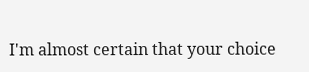I'm almost certain that your choice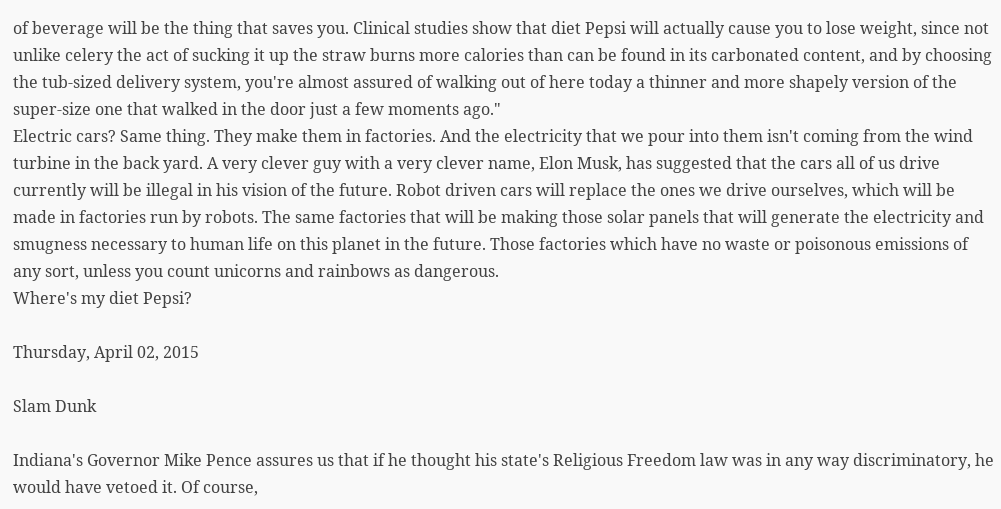of beverage will be the thing that saves you. Clinical studies show that diet Pepsi will actually cause you to lose weight, since not unlike celery the act of sucking it up the straw burns more calories than can be found in its carbonated content, and by choosing the tub-sized delivery system, you're almost assured of walking out of here today a thinner and more shapely version of the super-size one that walked in the door just a few moments ago."
Electric cars? Same thing. They make them in factories. And the electricity that we pour into them isn't coming from the wind turbine in the back yard. A very clever guy with a very clever name, Elon Musk, has suggested that the cars all of us drive currently will be illegal in his vision of the future. Robot driven cars will replace the ones we drive ourselves, which will be made in factories run by robots. The same factories that will be making those solar panels that will generate the electricity and smugness necessary to human life on this planet in the future. Those factories which have no waste or poisonous emissions of any sort, unless you count unicorns and rainbows as dangerous.
Where's my diet Pepsi?

Thursday, April 02, 2015

Slam Dunk

Indiana's Governor Mike Pence assures us that if he thought his state's Religious Freedom law was in any way discriminatory, he would have vetoed it. Of course,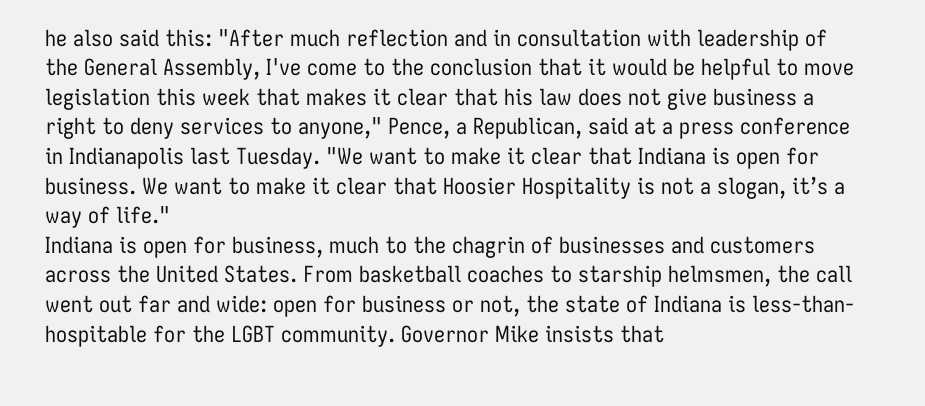he also said this: "After much reflection and in consultation with leadership of the General Assembly, I've come to the conclusion that it would be helpful to move legislation this week that makes it clear that his law does not give business a right to deny services to anyone," Pence, a Republican, said at a press conference in Indianapolis last Tuesday. "We want to make it clear that Indiana is open for business. We want to make it clear that Hoosier Hospitality is not a slogan, it’s a way of life."
Indiana is open for business, much to the chagrin of businesses and customers across the United States. From basketball coaches to starship helmsmen, the call went out far and wide: open for business or not, the state of Indiana is less-than-hospitable for the LGBT community. Governor Mike insists that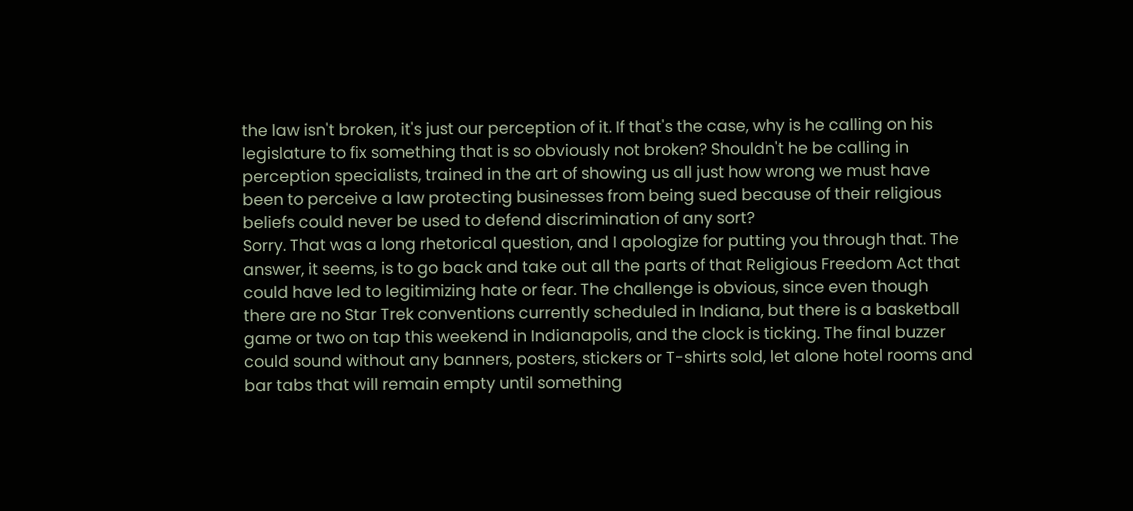the law isn't broken, it's just our perception of it. If that's the case, why is he calling on his legislature to fix something that is so obviously not broken? Shouldn't he be calling in perception specialists, trained in the art of showing us all just how wrong we must have been to perceive a law protecting businesses from being sued because of their religious beliefs could never be used to defend discrimination of any sort?
Sorry. That was a long rhetorical question, and I apologize for putting you through that. The answer, it seems, is to go back and take out all the parts of that Religious Freedom Act that could have led to legitimizing hate or fear. The challenge is obvious, since even though there are no Star Trek conventions currently scheduled in Indiana, but there is a basketball game or two on tap this weekend in Indianapolis, and the clock is ticking. The final buzzer could sound without any banners, posters, stickers or T-shirts sold, let alone hotel rooms and bar tabs that will remain empty until something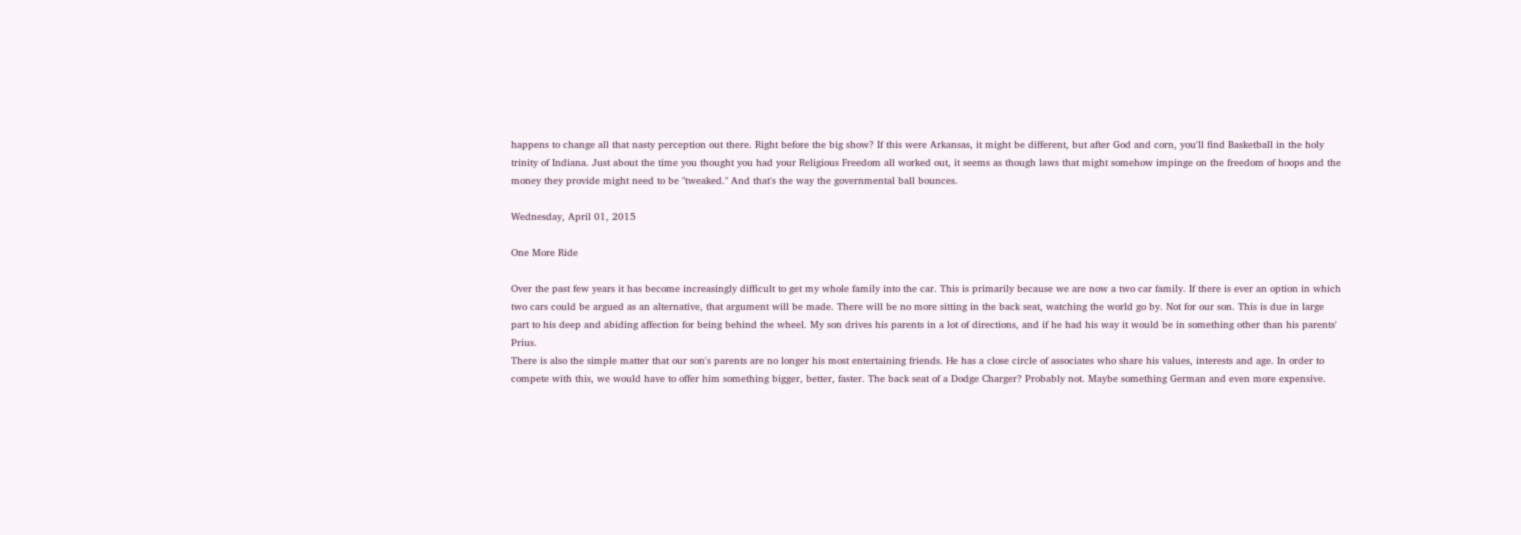happens to change all that nasty perception out there. Right before the big show? If this were Arkansas, it might be different, but after God and corn, you'll find Basketball in the holy trinity of Indiana. Just about the time you thought you had your Religious Freedom all worked out, it seems as though laws that might somehow impinge on the freedom of hoops and the money they provide might need to be "tweaked." And that's the way the governmental ball bounces.

Wednesday, April 01, 2015

One More Ride

Over the past few years it has become increasingly difficult to get my whole family into the car. This is primarily because we are now a two car family. If there is ever an option in which two cars could be argued as an alternative, that argument will be made. There will be no more sitting in the back seat, watching the world go by. Not for our son. This is due in large part to his deep and abiding affection for being behind the wheel. My son drives his parents in a lot of directions, and if he had his way it would be in something other than his parents' Prius.
There is also the simple matter that our son's parents are no longer his most entertaining friends. He has a close circle of associates who share his values, interests and age. In order to compete with this, we would have to offer him something bigger, better, faster. The back seat of a Dodge Charger? Probably not. Maybe something German and even more expensive.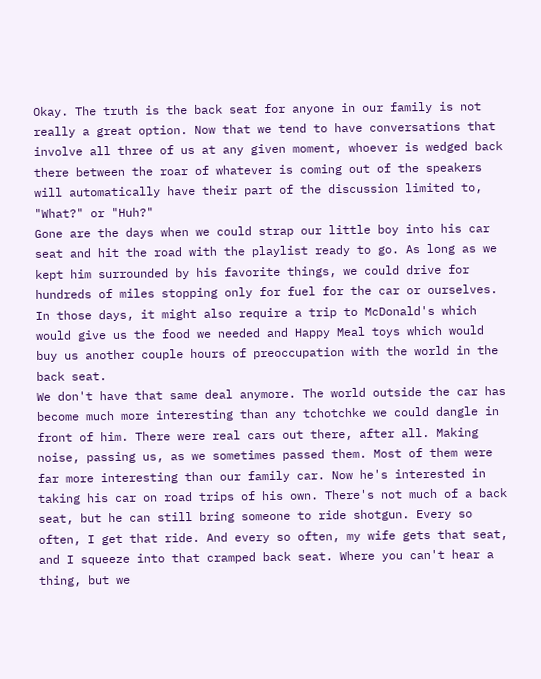Okay. The truth is the back seat for anyone in our family is not really a great option. Now that we tend to have conversations that involve all three of us at any given moment, whoever is wedged back there between the roar of whatever is coming out of the speakers will automatically have their part of the discussion limited to, "What?" or "Huh?"
Gone are the days when we could strap our little boy into his car seat and hit the road with the playlist ready to go. As long as we kept him surrounded by his favorite things, we could drive for hundreds of miles stopping only for fuel for the car or ourselves. In those days, it might also require a trip to McDonald's which would give us the food we needed and Happy Meal toys which would buy us another couple hours of preoccupation with the world in the back seat.
We don't have that same deal anymore. The world outside the car has become much more interesting than any tchotchke we could dangle in front of him. There were real cars out there, after all. Making noise, passing us, as we sometimes passed them. Most of them were far more interesting than our family car. Now he's interested in taking his car on road trips of his own. There's not much of a back seat, but he can still bring someone to ride shotgun. Every so often, I get that ride. And every so often, my wife gets that seat, and I squeeze into that cramped back seat. Where you can't hear a thing, but we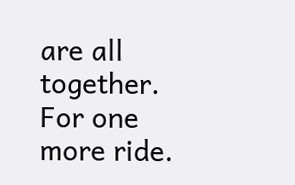are all together. For one more ride.